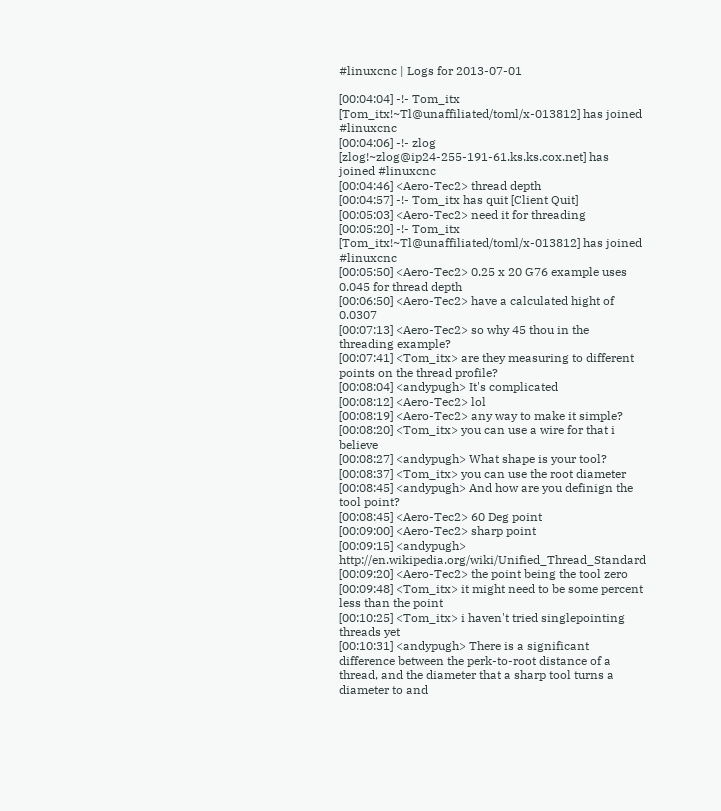#linuxcnc | Logs for 2013-07-01

[00:04:04] -!- Tom_itx [Tom_itx!~Tl@unaffiliated/toml/x-013812] has joined #linuxcnc
[00:04:06] -!- zlog [zlog!~zlog@ip24-255-191-61.ks.ks.cox.net] has joined #linuxcnc
[00:04:46] <Aero-Tec2> thread depth
[00:04:57] -!- Tom_itx has quit [Client Quit]
[00:05:03] <Aero-Tec2> need it for threading
[00:05:20] -!- Tom_itx [Tom_itx!~Tl@unaffiliated/toml/x-013812] has joined #linuxcnc
[00:05:50] <Aero-Tec2> 0.25 x 20 G76 example uses 0.045 for thread depth
[00:06:50] <Aero-Tec2> have a calculated hight of 0.0307
[00:07:13] <Aero-Tec2> so why 45 thou in the threading example?
[00:07:41] <Tom_itx> are they measuring to different points on the thread profile?
[00:08:04] <andypugh> It's complicated
[00:08:12] <Aero-Tec2> lol
[00:08:19] <Aero-Tec2> any way to make it simple?
[00:08:20] <Tom_itx> you can use a wire for that i believe
[00:08:27] <andypugh> What shape is your tool?
[00:08:37] <Tom_itx> you can use the root diameter
[00:08:45] <andypugh> And how are you definign the tool point?
[00:08:45] <Aero-Tec2> 60 Deg point
[00:09:00] <Aero-Tec2> sharp point
[00:09:15] <andypugh> http://en.wikipedia.org/wiki/Unified_Thread_Standard
[00:09:20] <Aero-Tec2> the point being the tool zero
[00:09:48] <Tom_itx> it might need to be some percent less than the point
[00:10:25] <Tom_itx> i haven't tried singlepointing threads yet
[00:10:31] <andypugh> There is a significant difference between the perk-to-root distance of a thread, and the diameter that a sharp tool turns a diameter to and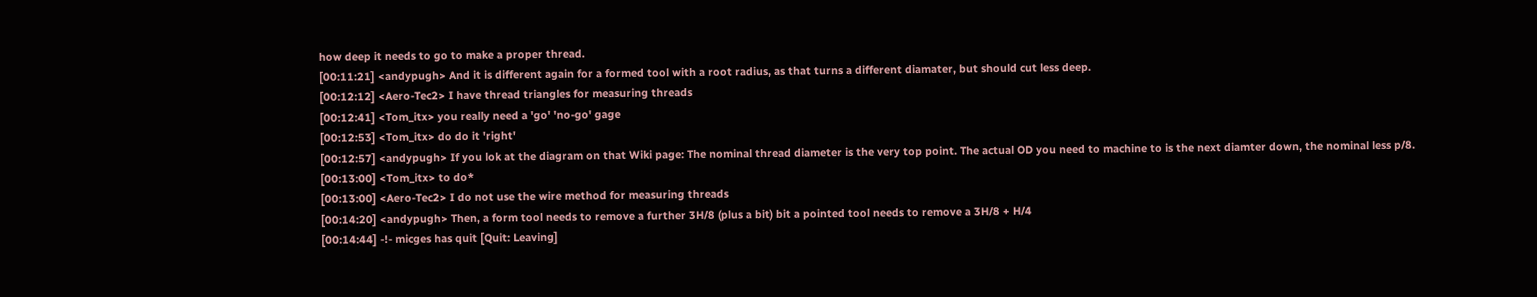how deep it needs to go to make a proper thread.
[00:11:21] <andypugh> And it is different again for a formed tool with a root radius, as that turns a different diamater, but should cut less deep.
[00:12:12] <Aero-Tec2> I have thread triangles for measuring threads
[00:12:41] <Tom_itx> you really need a 'go' 'no-go' gage
[00:12:53] <Tom_itx> do do it 'right'
[00:12:57] <andypugh> If you lok at the diagram on that Wiki page: The nominal thread diameter is the very top point. The actual OD you need to machine to is the next diamter down, the nominal less p/8.
[00:13:00] <Tom_itx> to do*
[00:13:00] <Aero-Tec2> I do not use the wire method for measuring threads
[00:14:20] <andypugh> Then, a form tool needs to remove a further 3H/8 (plus a bit) bit a pointed tool needs to remove a 3H/8 + H/4
[00:14:44] -!- micges has quit [Quit: Leaving]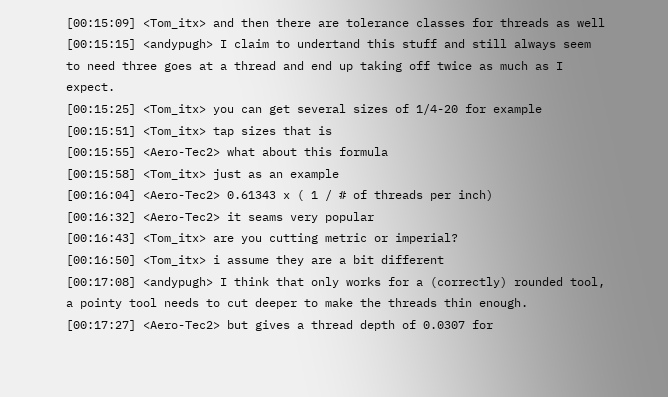[00:15:09] <Tom_itx> and then there are tolerance classes for threads as well
[00:15:15] <andypugh> I claim to undertand this stuff and still always seem to need three goes at a thread and end up taking off twice as much as I expect.
[00:15:25] <Tom_itx> you can get several sizes of 1/4-20 for example
[00:15:51] <Tom_itx> tap sizes that is
[00:15:55] <Aero-Tec2> what about this formula
[00:15:58] <Tom_itx> just as an example
[00:16:04] <Aero-Tec2> 0.61343 x ( 1 / # of threads per inch)
[00:16:32] <Aero-Tec2> it seams very popular
[00:16:43] <Tom_itx> are you cutting metric or imperial?
[00:16:50] <Tom_itx> i assume they are a bit different
[00:17:08] <andypugh> I think that only works for a (correctly) rounded tool, a pointy tool needs to cut deeper to make the threads thin enough.
[00:17:27] <Aero-Tec2> but gives a thread depth of 0.0307 for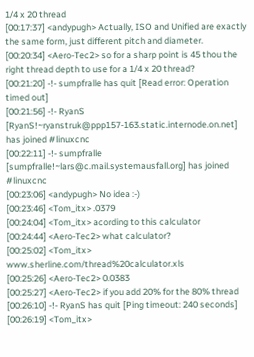1/4 x 20 thread
[00:17:37] <andypugh> Actually, ISO and Unified are exactly the same form, just different pitch and diameter.
[00:20:34] <Aero-Tec2> so for a sharp point is 45 thou the right thread depth to use for a 1/4 x 20 thread?
[00:21:20] -!- sumpfralle has quit [Read error: Operation timed out]
[00:21:56] -!- RyanS [RyanS!~ryanstruk@ppp157-163.static.internode.on.net] has joined #linuxcnc
[00:22:11] -!- sumpfralle [sumpfralle!~lars@c.mail.systemausfall.org] has joined #linuxcnc
[00:23:06] <andypugh> No idea :-)
[00:23:46] <Tom_itx> .0379
[00:24:04] <Tom_itx> acording to this calculator
[00:24:44] <Aero-Tec2> what calculator?
[00:25:02] <Tom_itx> www.sherline.com/thread%20calculator.xls
[00:25:26] <Aero-Tec2> 0.0383
[00:25:27] <Aero-Tec2> if you add 20% for the 80% thread
[00:26:10] -!- RyanS has quit [Ping timeout: 240 seconds]
[00:26:19] <Tom_itx>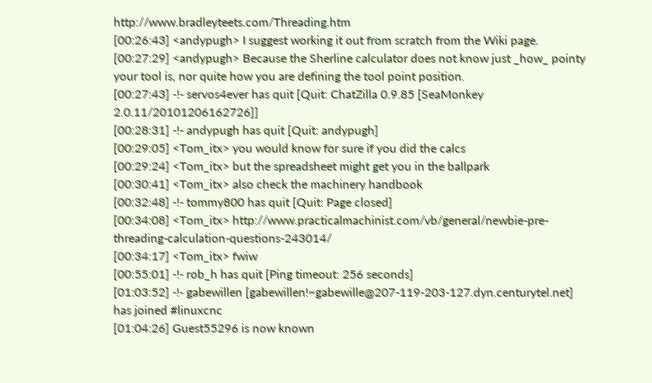http://www.bradleyteets.com/Threading.htm
[00:26:43] <andypugh> I suggest working it out from scratch from the Wiki page.
[00:27:29] <andypugh> Because the Sherline calculator does not know just _how_ pointy your tool is, nor quite how you are defining the tool point position.
[00:27:43] -!- servos4ever has quit [Quit: ChatZilla 0.9.85 [SeaMonkey 2.0.11/20101206162726]]
[00:28:31] -!- andypugh has quit [Quit: andypugh]
[00:29:05] <Tom_itx> you would know for sure if you did the calcs
[00:29:24] <Tom_itx> but the spreadsheet might get you in the ballpark
[00:30:41] <Tom_itx> also check the machinery handbook
[00:32:48] -!- tommy800 has quit [Quit: Page closed]
[00:34:08] <Tom_itx> http://www.practicalmachinist.com/vb/general/newbie-pre-threading-calculation-questions-243014/
[00:34:17] <Tom_itx> fwiw
[00:55:01] -!- rob_h has quit [Ping timeout: 256 seconds]
[01:03:52] -!- gabewillen [gabewillen!~gabewille@207-119-203-127.dyn.centurytel.net] has joined #linuxcnc
[01:04:26] Guest55296 is now known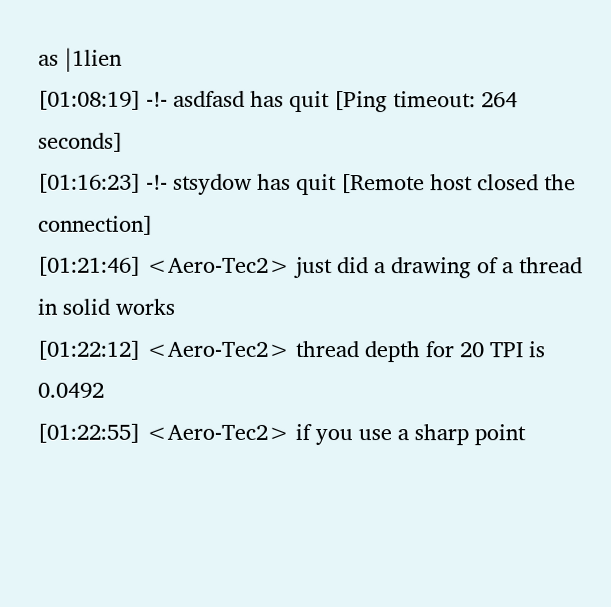as |1lien
[01:08:19] -!- asdfasd has quit [Ping timeout: 264 seconds]
[01:16:23] -!- stsydow has quit [Remote host closed the connection]
[01:21:46] <Aero-Tec2> just did a drawing of a thread in solid works
[01:22:12] <Aero-Tec2> thread depth for 20 TPI is 0.0492
[01:22:55] <Aero-Tec2> if you use a sharp point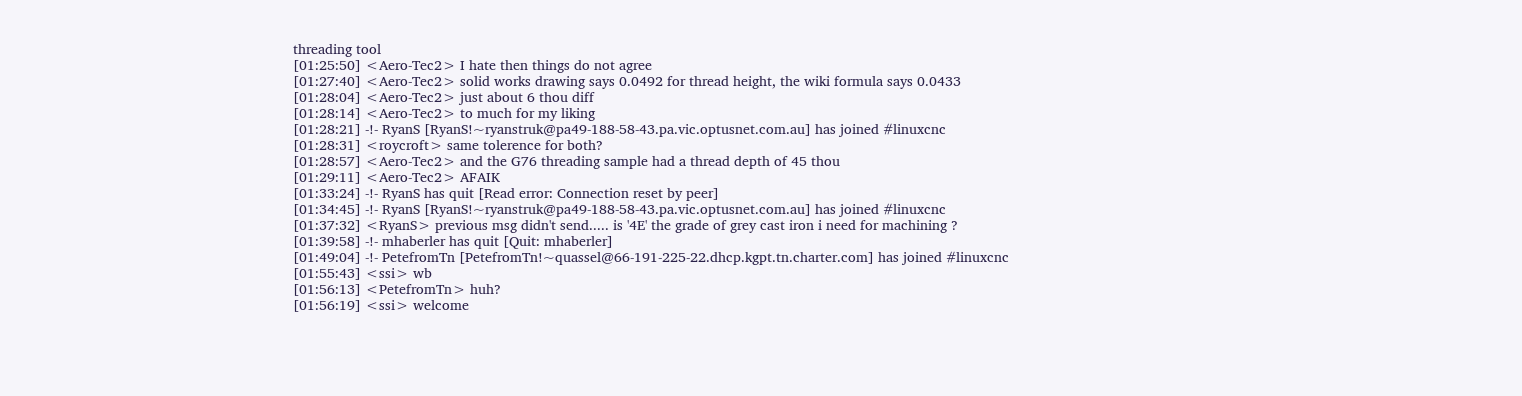threading tool
[01:25:50] <Aero-Tec2> I hate then things do not agree
[01:27:40] <Aero-Tec2> solid works drawing says 0.0492 for thread height, the wiki formula says 0.0433
[01:28:04] <Aero-Tec2> just about 6 thou diff
[01:28:14] <Aero-Tec2> to much for my liking
[01:28:21] -!- RyanS [RyanS!~ryanstruk@pa49-188-58-43.pa.vic.optusnet.com.au] has joined #linuxcnc
[01:28:31] <roycroft> same tolerence for both?
[01:28:57] <Aero-Tec2> and the G76 threading sample had a thread depth of 45 thou
[01:29:11] <Aero-Tec2> AFAIK
[01:33:24] -!- RyanS has quit [Read error: Connection reset by peer]
[01:34:45] -!- RyanS [RyanS!~ryanstruk@pa49-188-58-43.pa.vic.optusnet.com.au] has joined #linuxcnc
[01:37:32] <RyanS> previous msg didn't send..... is '4E' the grade of grey cast iron i need for machining ?
[01:39:58] -!- mhaberler has quit [Quit: mhaberler]
[01:49:04] -!- PetefromTn [PetefromTn!~quassel@66-191-225-22.dhcp.kgpt.tn.charter.com] has joined #linuxcnc
[01:55:43] <ssi> wb
[01:56:13] <PetefromTn> huh?
[01:56:19] <ssi> welcome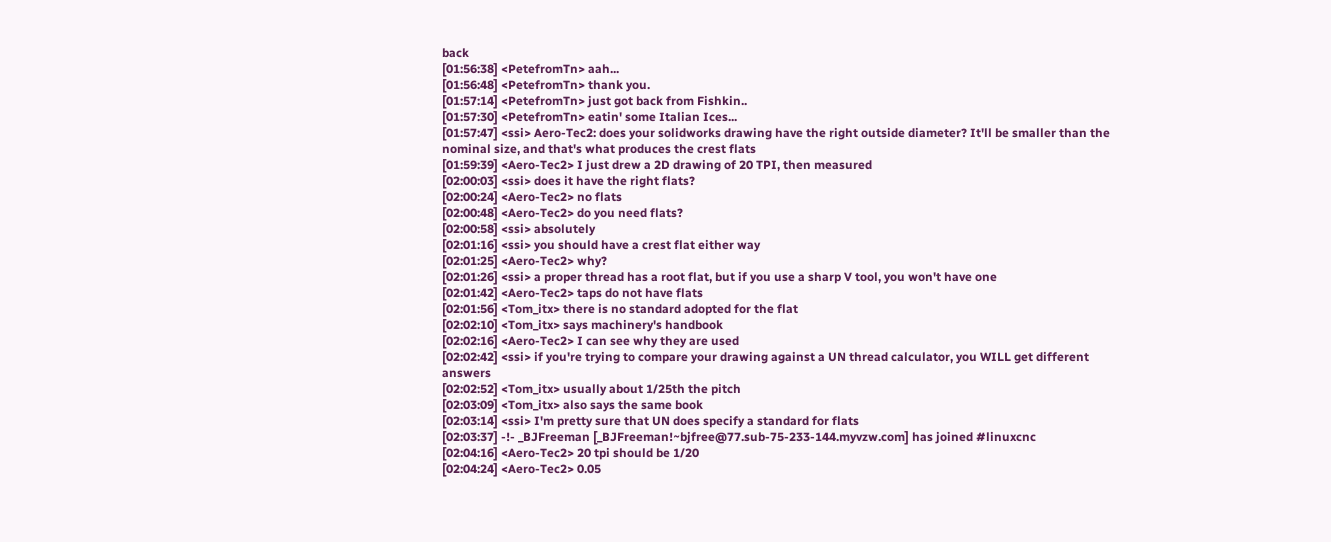back
[01:56:38] <PetefromTn> aah...
[01:56:48] <PetefromTn> thank you.
[01:57:14] <PetefromTn> just got back from Fishkin..
[01:57:30] <PetefromTn> eatin' some Italian Ices...
[01:57:47] <ssi> Aero-Tec2: does your solidworks drawing have the right outside diameter? It'll be smaller than the nominal size, and that's what produces the crest flats
[01:59:39] <Aero-Tec2> I just drew a 2D drawing of 20 TPI, then measured
[02:00:03] <ssi> does it have the right flats?
[02:00:24] <Aero-Tec2> no flats
[02:00:48] <Aero-Tec2> do you need flats?
[02:00:58] <ssi> absolutely
[02:01:16] <ssi> you should have a crest flat either way
[02:01:25] <Aero-Tec2> why?
[02:01:26] <ssi> a proper thread has a root flat, but if you use a sharp V tool, you won't have one
[02:01:42] <Aero-Tec2> taps do not have flats
[02:01:56] <Tom_itx> there is no standard adopted for the flat
[02:02:10] <Tom_itx> says machinery's handbook
[02:02:16] <Aero-Tec2> I can see why they are used
[02:02:42] <ssi> if you're trying to compare your drawing against a UN thread calculator, you WILL get different answers
[02:02:52] <Tom_itx> usually about 1/25th the pitch
[02:03:09] <Tom_itx> also says the same book
[02:03:14] <ssi> I'm pretty sure that UN does specify a standard for flats
[02:03:37] -!- _BJFreeman [_BJFreeman!~bjfree@77.sub-75-233-144.myvzw.com] has joined #linuxcnc
[02:04:16] <Aero-Tec2> 20 tpi should be 1/20
[02:04:24] <Aero-Tec2> 0.05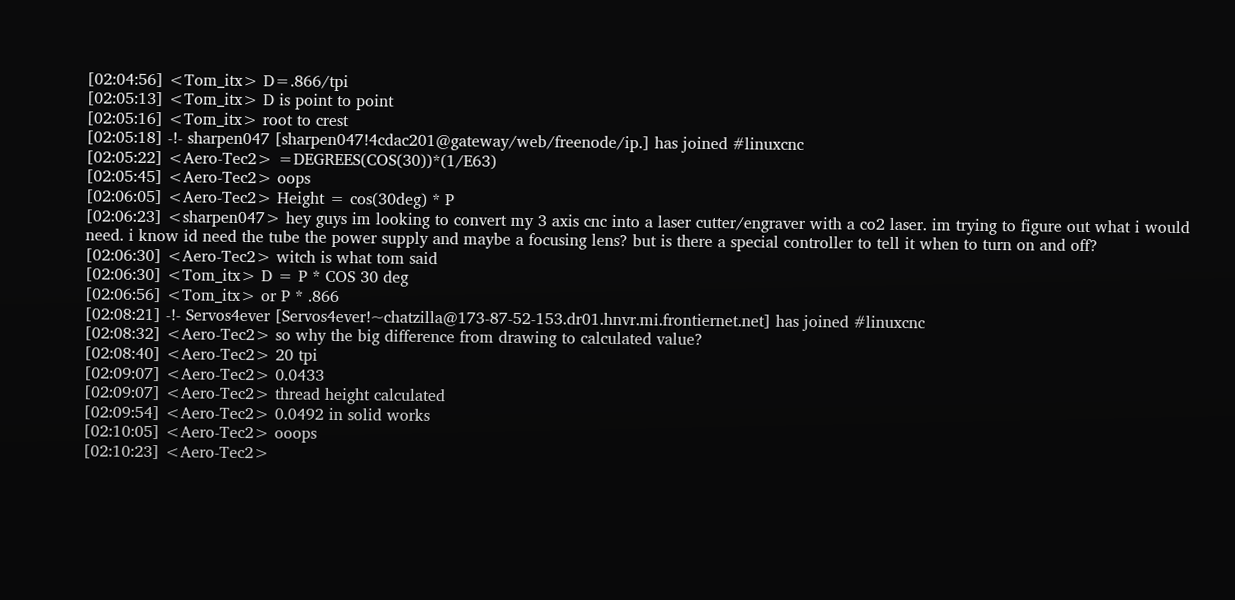[02:04:56] <Tom_itx> D=.866/tpi
[02:05:13] <Tom_itx> D is point to point
[02:05:16] <Tom_itx> root to crest
[02:05:18] -!- sharpen047 [sharpen047!4cdac201@gateway/web/freenode/ip.] has joined #linuxcnc
[02:05:22] <Aero-Tec2> =DEGREES(COS(30))*(1/E63)
[02:05:45] <Aero-Tec2> oops
[02:06:05] <Aero-Tec2> Height = cos(30deg) * P
[02:06:23] <sharpen047> hey guys im looking to convert my 3 axis cnc into a laser cutter/engraver with a co2 laser. im trying to figure out what i would need. i know id need the tube the power supply and maybe a focusing lens? but is there a special controller to tell it when to turn on and off?
[02:06:30] <Aero-Tec2> witch is what tom said
[02:06:30] <Tom_itx> D = P * COS 30 deg
[02:06:56] <Tom_itx> or P * .866
[02:08:21] -!- Servos4ever [Servos4ever!~chatzilla@173-87-52-153.dr01.hnvr.mi.frontiernet.net] has joined #linuxcnc
[02:08:32] <Aero-Tec2> so why the big difference from drawing to calculated value?
[02:08:40] <Aero-Tec2> 20 tpi
[02:09:07] <Aero-Tec2> 0.0433
[02:09:07] <Aero-Tec2> thread height calculated
[02:09:54] <Aero-Tec2> 0.0492 in solid works
[02:10:05] <Aero-Tec2> ooops
[02:10:23] <Aero-Tec2>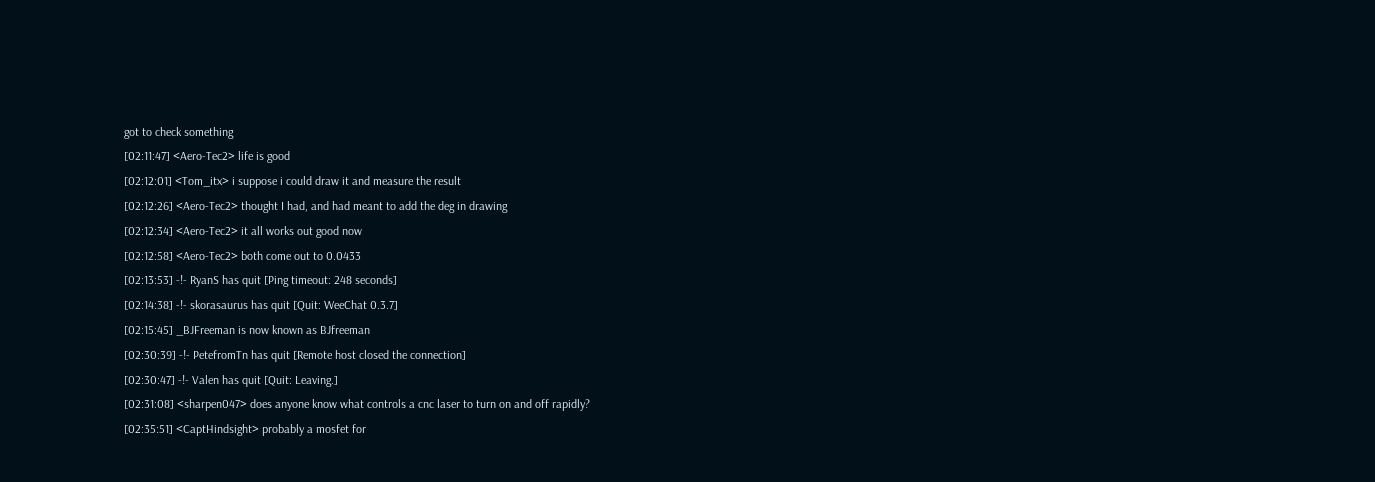got to check something
[02:11:47] <Aero-Tec2> life is good
[02:12:01] <Tom_itx> i suppose i could draw it and measure the result
[02:12:26] <Aero-Tec2> thought I had, and had meant to add the deg in drawing
[02:12:34] <Aero-Tec2> it all works out good now
[02:12:58] <Aero-Tec2> both come out to 0.0433
[02:13:53] -!- RyanS has quit [Ping timeout: 248 seconds]
[02:14:38] -!- skorasaurus has quit [Quit: WeeChat 0.3.7]
[02:15:45] _BJFreeman is now known as BJfreeman
[02:30:39] -!- PetefromTn has quit [Remote host closed the connection]
[02:30:47] -!- Valen has quit [Quit: Leaving.]
[02:31:08] <sharpen047> does anyone know what controls a cnc laser to turn on and off rapidly?
[02:35:51] <CaptHindsight> probably a mosfet for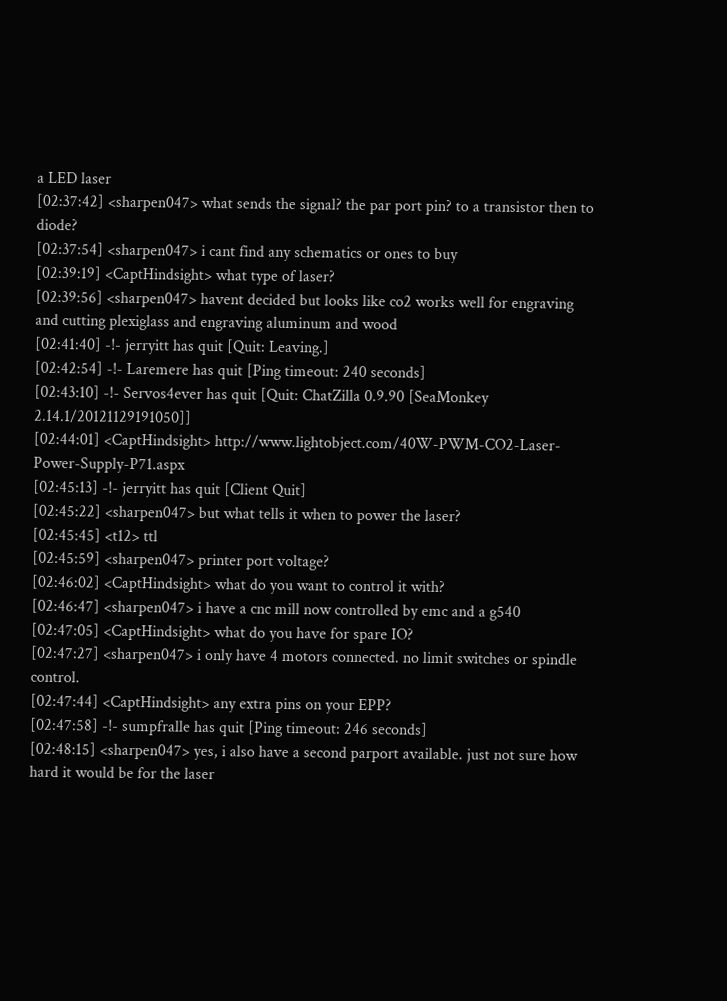a LED laser
[02:37:42] <sharpen047> what sends the signal? the par port pin? to a transistor then to diode?
[02:37:54] <sharpen047> i cant find any schematics or ones to buy
[02:39:19] <CaptHindsight> what type of laser?
[02:39:56] <sharpen047> havent decided but looks like co2 works well for engraving and cutting plexiglass and engraving aluminum and wood
[02:41:40] -!- jerryitt has quit [Quit: Leaving.]
[02:42:54] -!- Laremere has quit [Ping timeout: 240 seconds]
[02:43:10] -!- Servos4ever has quit [Quit: ChatZilla 0.9.90 [SeaMonkey 2.14.1/20121129191050]]
[02:44:01] <CaptHindsight> http://www.lightobject.com/40W-PWM-CO2-Laser-Power-Supply-P71.aspx
[02:45:13] -!- jerryitt has quit [Client Quit]
[02:45:22] <sharpen047> but what tells it when to power the laser?
[02:45:45] <t12> ttl
[02:45:59] <sharpen047> printer port voltage?
[02:46:02] <CaptHindsight> what do you want to control it with?
[02:46:47] <sharpen047> i have a cnc mill now controlled by emc and a g540
[02:47:05] <CaptHindsight> what do you have for spare IO?
[02:47:27] <sharpen047> i only have 4 motors connected. no limit switches or spindle control.
[02:47:44] <CaptHindsight> any extra pins on your EPP?
[02:47:58] -!- sumpfralle has quit [Ping timeout: 246 seconds]
[02:48:15] <sharpen047> yes, i also have a second parport available. just not sure how hard it would be for the laser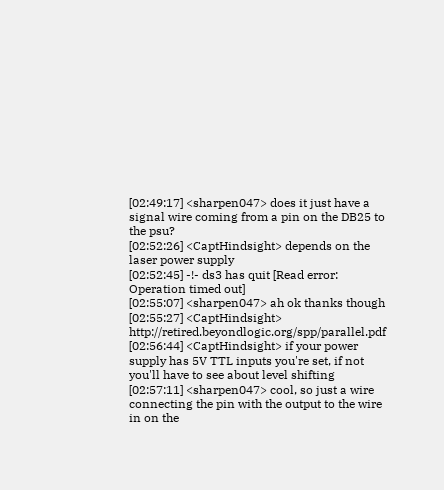[02:49:17] <sharpen047> does it just have a signal wire coming from a pin on the DB25 to the psu?
[02:52:26] <CaptHindsight> depends on the laser power supply
[02:52:45] -!- ds3 has quit [Read error: Operation timed out]
[02:55:07] <sharpen047> ah ok thanks though
[02:55:27] <CaptHindsight> http://retired.beyondlogic.org/spp/parallel.pdf
[02:56:44] <CaptHindsight> if your power supply has 5V TTL inputs you're set, if not you'll have to see about level shifting
[02:57:11] <sharpen047> cool, so just a wire connecting the pin with the output to the wire in on the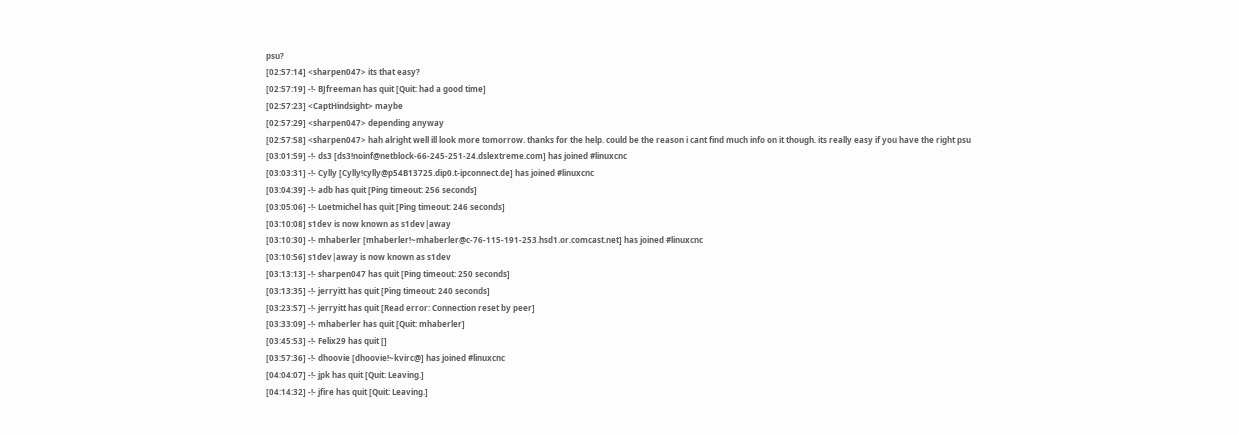psu?
[02:57:14] <sharpen047> its that easy?
[02:57:19] -!- BJfreeman has quit [Quit: had a good time]
[02:57:23] <CaptHindsight> maybe
[02:57:29] <sharpen047> depending anyway
[02:57:58] <sharpen047> hah alright well ill look more tomorrow. thanks for the help. could be the reason i cant find much info on it though. its really easy if you have the right psu
[03:01:59] -!- ds3 [ds3!noinf@netblock-66-245-251-24.dslextreme.com] has joined #linuxcnc
[03:03:31] -!- Cylly [Cylly!cylly@p54B13725.dip0.t-ipconnect.de] has joined #linuxcnc
[03:04:39] -!- adb has quit [Ping timeout: 256 seconds]
[03:05:06] -!- Loetmichel has quit [Ping timeout: 246 seconds]
[03:10:08] s1dev is now known as s1dev|away
[03:10:30] -!- mhaberler [mhaberler!~mhaberler@c-76-115-191-253.hsd1.or.comcast.net] has joined #linuxcnc
[03:10:56] s1dev|away is now known as s1dev
[03:13:13] -!- sharpen047 has quit [Ping timeout: 250 seconds]
[03:13:35] -!- jerryitt has quit [Ping timeout: 240 seconds]
[03:23:57] -!- jerryitt has quit [Read error: Connection reset by peer]
[03:33:09] -!- mhaberler has quit [Quit: mhaberler]
[03:45:53] -!- Felix29 has quit []
[03:57:36] -!- dhoovie [dhoovie!~kvirc@] has joined #linuxcnc
[04:04:07] -!- jpk has quit [Quit: Leaving.]
[04:14:32] -!- jfire has quit [Quit: Leaving.]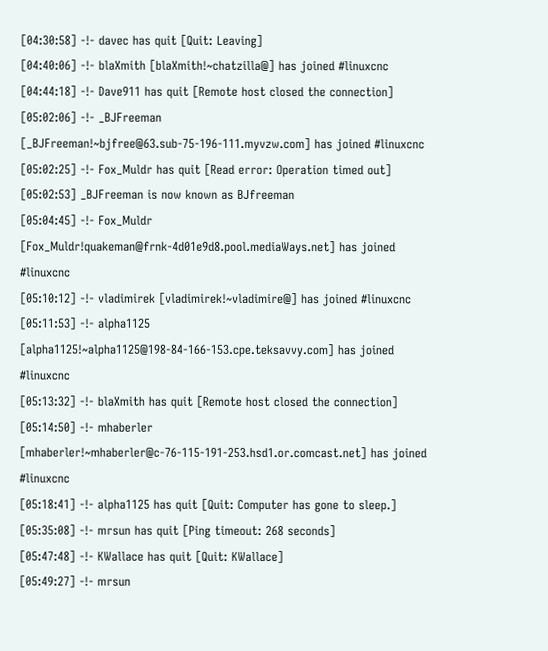[04:30:58] -!- davec has quit [Quit: Leaving]
[04:40:06] -!- blaXmith [blaXmith!~chatzilla@] has joined #linuxcnc
[04:44:18] -!- Dave911 has quit [Remote host closed the connection]
[05:02:06] -!- _BJFreeman [_BJFreeman!~bjfree@63.sub-75-196-111.myvzw.com] has joined #linuxcnc
[05:02:25] -!- Fox_Muldr has quit [Read error: Operation timed out]
[05:02:53] _BJFreeman is now known as BJfreeman
[05:04:45] -!- Fox_Muldr [Fox_Muldr!quakeman@frnk-4d01e9d8.pool.mediaWays.net] has joined #linuxcnc
[05:10:12] -!- vladimirek [vladimirek!~vladimire@] has joined #linuxcnc
[05:11:53] -!- alpha1125 [alpha1125!~alpha1125@198-84-166-153.cpe.teksavvy.com] has joined #linuxcnc
[05:13:32] -!- blaXmith has quit [Remote host closed the connection]
[05:14:50] -!- mhaberler [mhaberler!~mhaberler@c-76-115-191-253.hsd1.or.comcast.net] has joined #linuxcnc
[05:18:41] -!- alpha1125 has quit [Quit: Computer has gone to sleep.]
[05:35:08] -!- mrsun has quit [Ping timeout: 268 seconds]
[05:47:48] -!- KWallace has quit [Quit: KWallace]
[05:49:27] -!- mrsun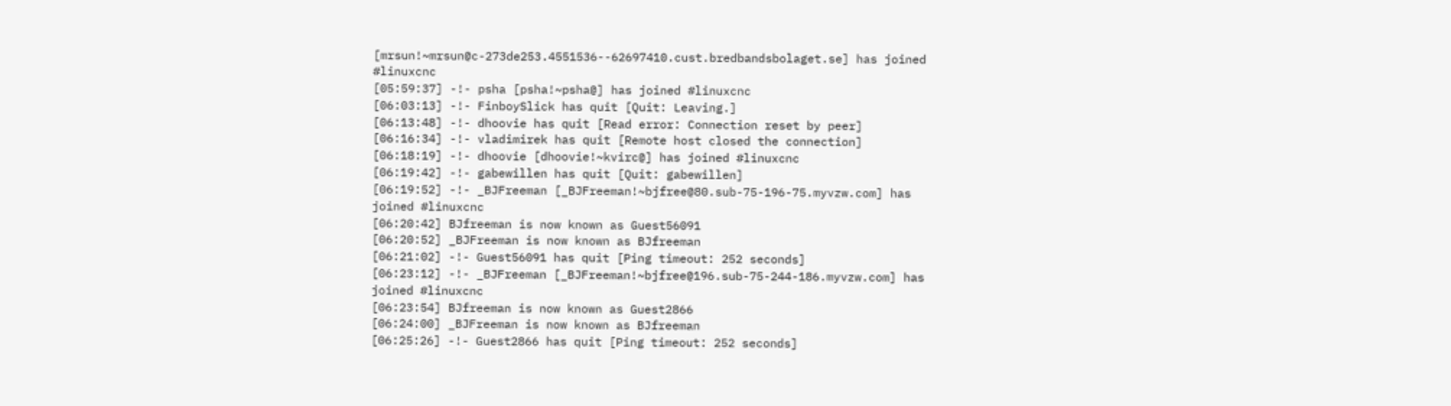[mrsun!~mrsun@c-273de253.4551536--62697410.cust.bredbandsbolaget.se] has joined #linuxcnc
[05:59:37] -!- psha [psha!~psha@] has joined #linuxcnc
[06:03:13] -!- FinboySlick has quit [Quit: Leaving.]
[06:13:48] -!- dhoovie has quit [Read error: Connection reset by peer]
[06:16:34] -!- vladimirek has quit [Remote host closed the connection]
[06:18:19] -!- dhoovie [dhoovie!~kvirc@] has joined #linuxcnc
[06:19:42] -!- gabewillen has quit [Quit: gabewillen]
[06:19:52] -!- _BJFreeman [_BJFreeman!~bjfree@80.sub-75-196-75.myvzw.com] has joined #linuxcnc
[06:20:42] BJfreeman is now known as Guest56091
[06:20:52] _BJFreeman is now known as BJfreeman
[06:21:02] -!- Guest56091 has quit [Ping timeout: 252 seconds]
[06:23:12] -!- _BJFreeman [_BJFreeman!~bjfree@196.sub-75-244-186.myvzw.com] has joined #linuxcnc
[06:23:54] BJfreeman is now known as Guest2866
[06:24:00] _BJFreeman is now known as BJfreeman
[06:25:26] -!- Guest2866 has quit [Ping timeout: 252 seconds]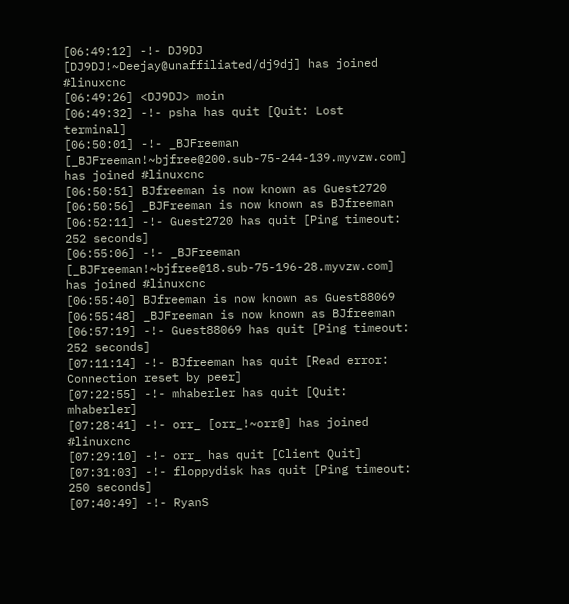[06:49:12] -!- DJ9DJ [DJ9DJ!~Deejay@unaffiliated/dj9dj] has joined #linuxcnc
[06:49:26] <DJ9DJ> moin
[06:49:32] -!- psha has quit [Quit: Lost terminal]
[06:50:01] -!- _BJFreeman [_BJFreeman!~bjfree@200.sub-75-244-139.myvzw.com] has joined #linuxcnc
[06:50:51] BJfreeman is now known as Guest2720
[06:50:56] _BJFreeman is now known as BJfreeman
[06:52:11] -!- Guest2720 has quit [Ping timeout: 252 seconds]
[06:55:06] -!- _BJFreeman [_BJFreeman!~bjfree@18.sub-75-196-28.myvzw.com] has joined #linuxcnc
[06:55:40] BJfreeman is now known as Guest88069
[06:55:48] _BJFreeman is now known as BJfreeman
[06:57:19] -!- Guest88069 has quit [Ping timeout: 252 seconds]
[07:11:14] -!- BJfreeman has quit [Read error: Connection reset by peer]
[07:22:55] -!- mhaberler has quit [Quit: mhaberler]
[07:28:41] -!- orr_ [orr_!~orr@] has joined #linuxcnc
[07:29:10] -!- orr_ has quit [Client Quit]
[07:31:03] -!- floppydisk has quit [Ping timeout: 250 seconds]
[07:40:49] -!- RyanS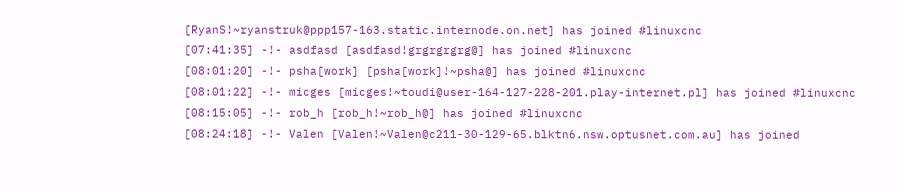[RyanS!~ryanstruk@ppp157-163.static.internode.on.net] has joined #linuxcnc
[07:41:35] -!- asdfasd [asdfasd!grgrgrgrg@] has joined #linuxcnc
[08:01:20] -!- psha[work] [psha[work]!~psha@] has joined #linuxcnc
[08:01:22] -!- micges [micges!~toudi@user-164-127-228-201.play-internet.pl] has joined #linuxcnc
[08:15:05] -!- rob_h [rob_h!~rob_h@] has joined #linuxcnc
[08:24:18] -!- Valen [Valen!~Valen@c211-30-129-65.blktn6.nsw.optusnet.com.au] has joined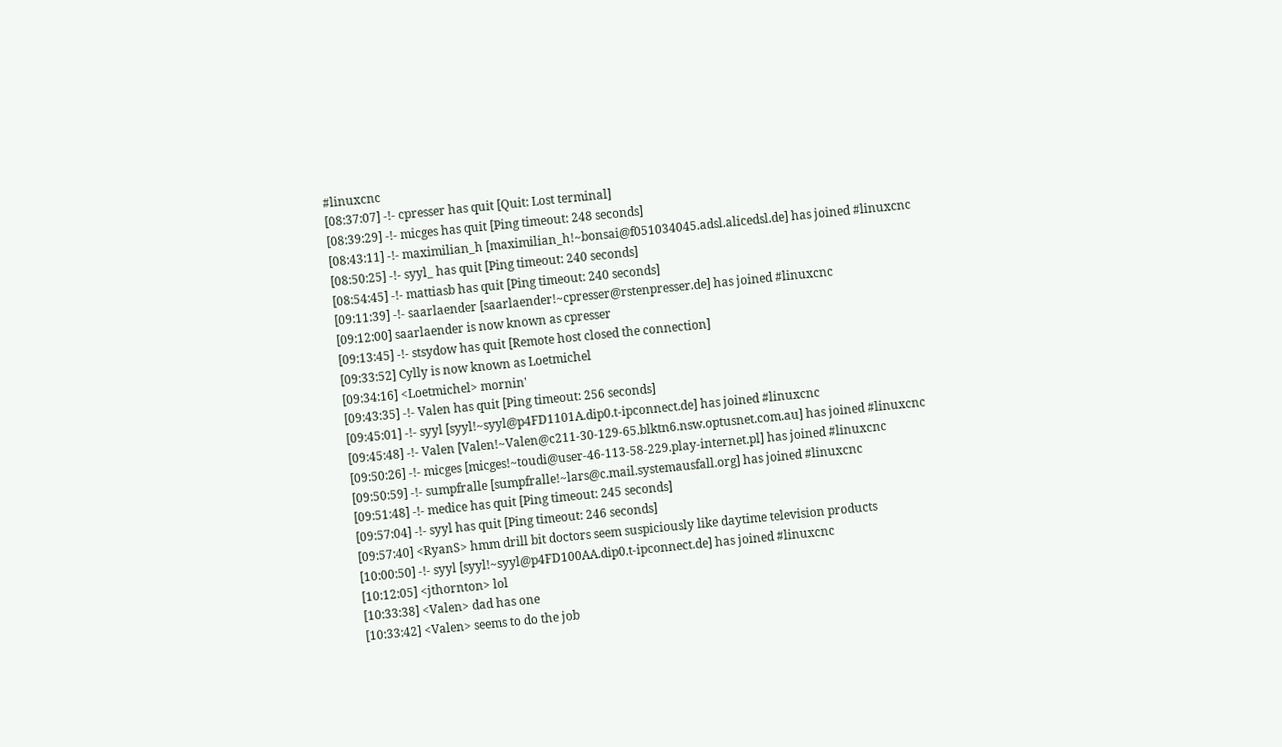#linuxcnc
[08:37:07] -!- cpresser has quit [Quit: Lost terminal]
[08:39:29] -!- micges has quit [Ping timeout: 248 seconds]
[08:43:11] -!- maximilian_h [maximilian_h!~bonsai@f051034045.adsl.alicedsl.de] has joined #linuxcnc
[08:50:25] -!- syyl_ has quit [Ping timeout: 240 seconds]
[08:54:45] -!- mattiasb has quit [Ping timeout: 240 seconds]
[09:11:39] -!- saarlaender [saarlaender!~cpresser@rstenpresser.de] has joined #linuxcnc
[09:12:00] saarlaender is now known as cpresser
[09:13:45] -!- stsydow has quit [Remote host closed the connection]
[09:33:52] Cylly is now known as Loetmichel
[09:34:16] <Loetmichel> mornin'
[09:43:35] -!- Valen has quit [Ping timeout: 256 seconds]
[09:45:01] -!- syyl [syyl!~syyl@p4FD1101A.dip0.t-ipconnect.de] has joined #linuxcnc
[09:45:48] -!- Valen [Valen!~Valen@c211-30-129-65.blktn6.nsw.optusnet.com.au] has joined #linuxcnc
[09:50:26] -!- micges [micges!~toudi@user-46-113-58-229.play-internet.pl] has joined #linuxcnc
[09:50:59] -!- sumpfralle [sumpfralle!~lars@c.mail.systemausfall.org] has joined #linuxcnc
[09:51:48] -!- medice has quit [Ping timeout: 245 seconds]
[09:57:04] -!- syyl has quit [Ping timeout: 246 seconds]
[09:57:40] <RyanS> hmm drill bit doctors seem suspiciously like daytime television products
[10:00:50] -!- syyl [syyl!~syyl@p4FD100AA.dip0.t-ipconnect.de] has joined #linuxcnc
[10:12:05] <jthornton> lol
[10:33:38] <Valen> dad has one
[10:33:42] <Valen> seems to do the job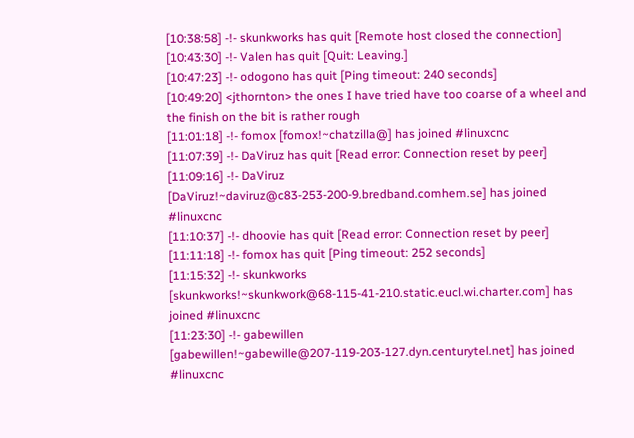[10:38:58] -!- skunkworks has quit [Remote host closed the connection]
[10:43:30] -!- Valen has quit [Quit: Leaving.]
[10:47:23] -!- odogono has quit [Ping timeout: 240 seconds]
[10:49:20] <jthornton> the ones I have tried have too coarse of a wheel and the finish on the bit is rather rough
[11:01:18] -!- fomox [fomox!~chatzilla@] has joined #linuxcnc
[11:07:39] -!- DaViruz has quit [Read error: Connection reset by peer]
[11:09:16] -!- DaViruz [DaViruz!~daviruz@c83-253-200-9.bredband.comhem.se] has joined #linuxcnc
[11:10:37] -!- dhoovie has quit [Read error: Connection reset by peer]
[11:11:18] -!- fomox has quit [Ping timeout: 252 seconds]
[11:15:32] -!- skunkworks [skunkworks!~skunkwork@68-115-41-210.static.eucl.wi.charter.com] has joined #linuxcnc
[11:23:30] -!- gabewillen [gabewillen!~gabewille@207-119-203-127.dyn.centurytel.net] has joined #linuxcnc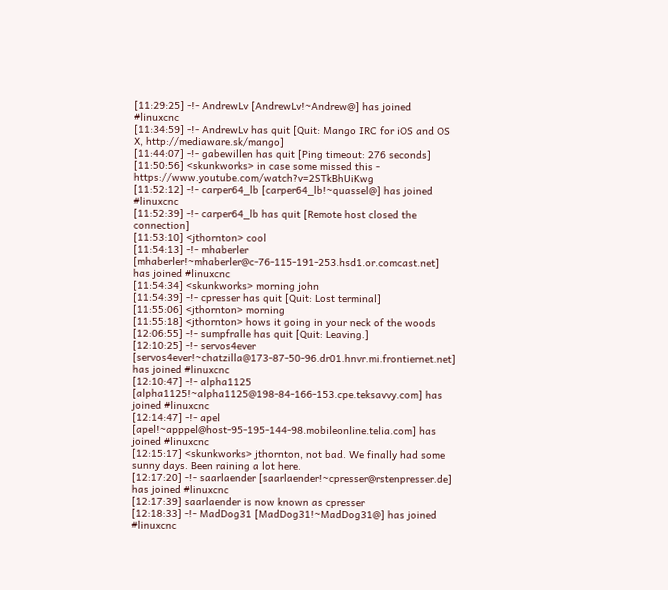[11:29:25] -!- AndrewLv [AndrewLv!~Andrew@] has joined #linuxcnc
[11:34:59] -!- AndrewLv has quit [Quit: Mango IRC for iOS and OS X, http://mediaware.sk/mango]
[11:44:07] -!- gabewillen has quit [Ping timeout: 276 seconds]
[11:50:56] <skunkworks> in case some missed this - https://www.youtube.com/watch?v=2STkBhUiKwg
[11:52:12] -!- carper64_lb [carper64_lb!~quassel@] has joined #linuxcnc
[11:52:39] -!- carper64_lb has quit [Remote host closed the connection]
[11:53:10] <jthornton> cool
[11:54:13] -!- mhaberler [mhaberler!~mhaberler@c-76-115-191-253.hsd1.or.comcast.net] has joined #linuxcnc
[11:54:34] <skunkworks> morning john
[11:54:39] -!- cpresser has quit [Quit: Lost terminal]
[11:55:06] <jthornton> morning
[11:55:18] <jthornton> hows it going in your neck of the woods
[12:06:55] -!- sumpfralle has quit [Quit: Leaving.]
[12:10:25] -!- servos4ever [servos4ever!~chatzilla@173-87-50-96.dr01.hnvr.mi.frontiernet.net] has joined #linuxcnc
[12:10:47] -!- alpha1125 [alpha1125!~alpha1125@198-84-166-153.cpe.teksavvy.com] has joined #linuxcnc
[12:14:47] -!- apel [apel!~apppel@host-95-195-144-98.mobileonline.telia.com] has joined #linuxcnc
[12:15:17] <skunkworks> jthornton, not bad. We finally had some sunny days. Been raining a lot here.
[12:17:20] -!- saarlaender [saarlaender!~cpresser@rstenpresser.de] has joined #linuxcnc
[12:17:39] saarlaender is now known as cpresser
[12:18:33] -!- MadDog31 [MadDog31!~MadDog31@] has joined #linuxcnc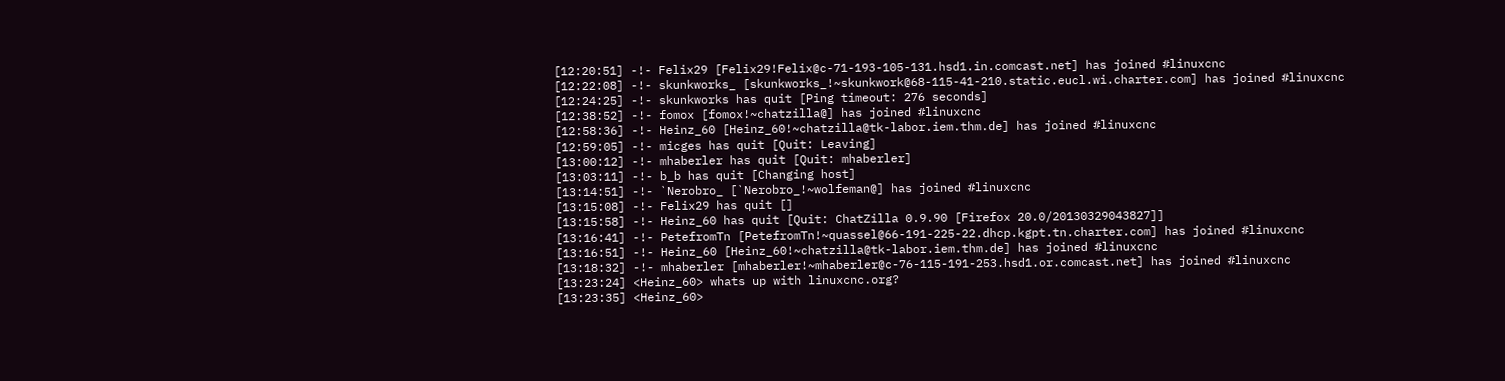[12:20:51] -!- Felix29 [Felix29!Felix@c-71-193-105-131.hsd1.in.comcast.net] has joined #linuxcnc
[12:22:08] -!- skunkworks_ [skunkworks_!~skunkwork@68-115-41-210.static.eucl.wi.charter.com] has joined #linuxcnc
[12:24:25] -!- skunkworks has quit [Ping timeout: 276 seconds]
[12:38:52] -!- fomox [fomox!~chatzilla@] has joined #linuxcnc
[12:58:36] -!- Heinz_60 [Heinz_60!~chatzilla@tk-labor.iem.thm.de] has joined #linuxcnc
[12:59:05] -!- micges has quit [Quit: Leaving]
[13:00:12] -!- mhaberler has quit [Quit: mhaberler]
[13:03:11] -!- b_b has quit [Changing host]
[13:14:51] -!- `Nerobro_ [`Nerobro_!~wolfeman@] has joined #linuxcnc
[13:15:08] -!- Felix29 has quit []
[13:15:58] -!- Heinz_60 has quit [Quit: ChatZilla 0.9.90 [Firefox 20.0/20130329043827]]
[13:16:41] -!- PetefromTn [PetefromTn!~quassel@66-191-225-22.dhcp.kgpt.tn.charter.com] has joined #linuxcnc
[13:16:51] -!- Heinz_60 [Heinz_60!~chatzilla@tk-labor.iem.thm.de] has joined #linuxcnc
[13:18:32] -!- mhaberler [mhaberler!~mhaberler@c-76-115-191-253.hsd1.or.comcast.net] has joined #linuxcnc
[13:23:24] <Heinz_60> whats up with linuxcnc.org?
[13:23:35] <Heinz_60>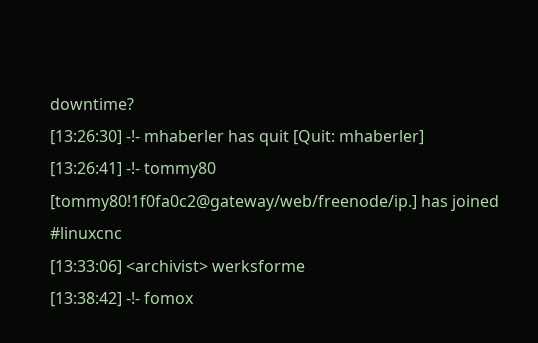downtime?
[13:26:30] -!- mhaberler has quit [Quit: mhaberler]
[13:26:41] -!- tommy80 [tommy80!1f0fa0c2@gateway/web/freenode/ip.] has joined #linuxcnc
[13:33:06] <archivist> werksforme
[13:38:42] -!- fomox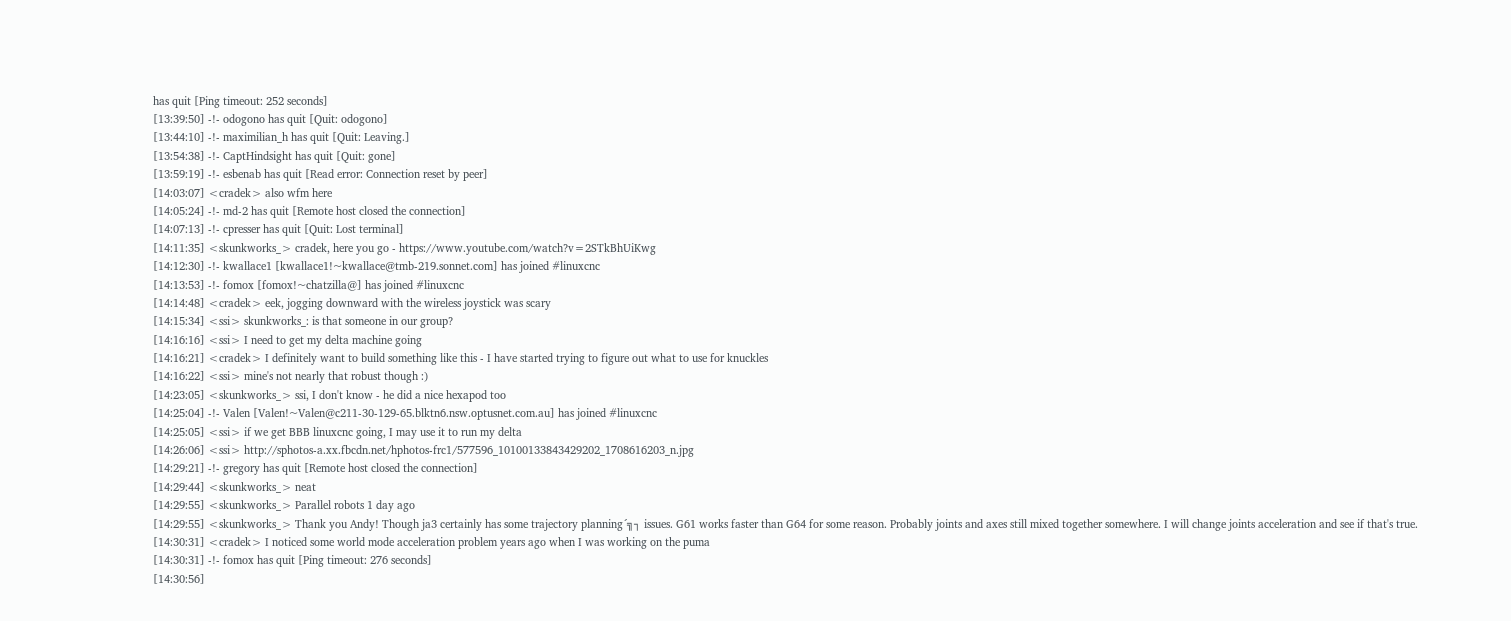has quit [Ping timeout: 252 seconds]
[13:39:50] -!- odogono has quit [Quit: odogono]
[13:44:10] -!- maximilian_h has quit [Quit: Leaving.]
[13:54:38] -!- CaptHindsight has quit [Quit: gone]
[13:59:19] -!- esbenab has quit [Read error: Connection reset by peer]
[14:03:07] <cradek> also wfm here
[14:05:24] -!- md-2 has quit [Remote host closed the connection]
[14:07:13] -!- cpresser has quit [Quit: Lost terminal]
[14:11:35] <skunkworks_> cradek, here you go - https://www.youtube.com/watch?v=2STkBhUiKwg
[14:12:30] -!- kwallace1 [kwallace1!~kwallace@tmb-219.sonnet.com] has joined #linuxcnc
[14:13:53] -!- fomox [fomox!~chatzilla@] has joined #linuxcnc
[14:14:48] <cradek> eek, jogging downward with the wireless joystick was scary
[14:15:34] <ssi> skunkworks_: is that someone in our group?
[14:16:16] <ssi> I need to get my delta machine going
[14:16:21] <cradek> I definitely want to build something like this - I have started trying to figure out what to use for knuckles
[14:16:22] <ssi> mine's not nearly that robust though :)
[14:23:05] <skunkworks_> ssi, I don't know - he did a nice hexapod too
[14:25:04] -!- Valen [Valen!~Valen@c211-30-129-65.blktn6.nsw.optusnet.com.au] has joined #linuxcnc
[14:25:05] <ssi> if we get BBB linuxcnc going, I may use it to run my delta
[14:26:06] <ssi> http://sphotos-a.xx.fbcdn.net/hphotos-frc1/577596_10100133843429202_1708616203_n.jpg
[14:29:21] -!- gregory has quit [Remote host closed the connection]
[14:29:44] <skunkworks_> neat
[14:29:55] <skunkworks_> Parallel robots 1 day ago
[14:29:55] <skunkworks_> Thank you Andy! Though ja3 certainly has some trajectory planning´╗┐ issues. G61 works faster than G64 for some reason. Probably joints and axes still mixed together somewhere. I will change joints acceleration and see if that's true.
[14:30:31] <cradek> I noticed some world mode acceleration problem years ago when I was working on the puma
[14:30:31] -!- fomox has quit [Ping timeout: 276 seconds]
[14:30:56]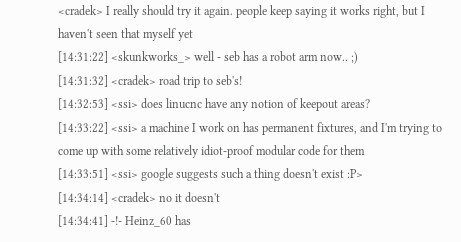<cradek> I really should try it again. people keep saying it works right, but I haven't seen that myself yet
[14:31:22] <skunkworks_> well - seb has a robot arm now.. ;)
[14:31:32] <cradek> road trip to seb's!
[14:32:53] <ssi> does linucnc have any notion of keepout areas?
[14:33:22] <ssi> a machine I work on has permanent fixtures, and I'm trying to come up with some relatively idiot-proof modular code for them
[14:33:51] <ssi> google suggests such a thing doesn't exist :P>
[14:34:14] <cradek> no it doesn't
[14:34:41] -!- Heinz_60 has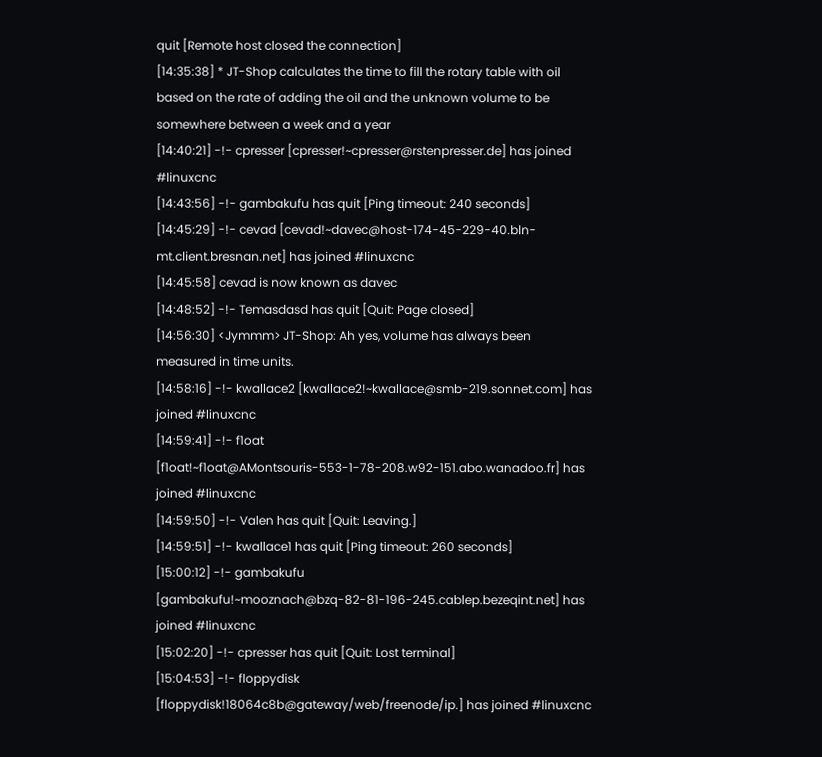quit [Remote host closed the connection]
[14:35:38] * JT-Shop calculates the time to fill the rotary table with oil based on the rate of adding the oil and the unknown volume to be somewhere between a week and a year
[14:40:21] -!- cpresser [cpresser!~cpresser@rstenpresser.de] has joined #linuxcnc
[14:43:56] -!- gambakufu has quit [Ping timeout: 240 seconds]
[14:45:29] -!- cevad [cevad!~davec@host-174-45-229-40.bln-mt.client.bresnan.net] has joined #linuxcnc
[14:45:58] cevad is now known as davec
[14:48:52] -!- Temasdasd has quit [Quit: Page closed]
[14:56:30] <Jymmm> JT-Shop: Ah yes, volume has always been measured in time units.
[14:58:16] -!- kwallace2 [kwallace2!~kwallace@smb-219.sonnet.com] has joined #linuxcnc
[14:59:41] -!- f1oat [f1oat!~f1oat@AMontsouris-553-1-78-208.w92-151.abo.wanadoo.fr] has joined #linuxcnc
[14:59:50] -!- Valen has quit [Quit: Leaving.]
[14:59:51] -!- kwallace1 has quit [Ping timeout: 260 seconds]
[15:00:12] -!- gambakufu [gambakufu!~mooznach@bzq-82-81-196-245.cablep.bezeqint.net] has joined #linuxcnc
[15:02:20] -!- cpresser has quit [Quit: Lost terminal]
[15:04:53] -!- floppydisk [floppydisk!18064c8b@gateway/web/freenode/ip.] has joined #linuxcnc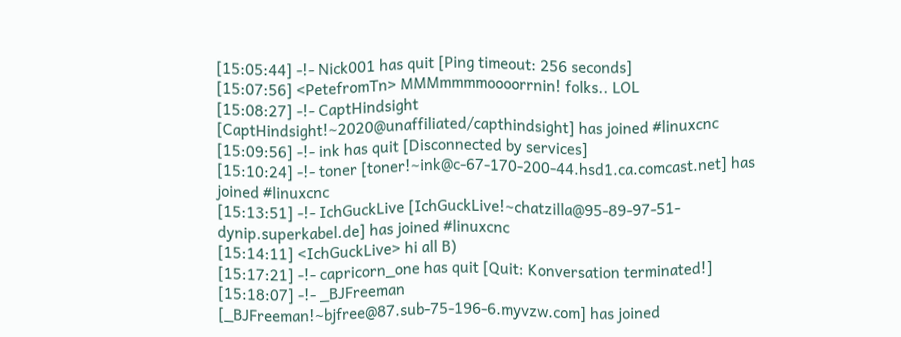[15:05:44] -!- Nick001 has quit [Ping timeout: 256 seconds]
[15:07:56] <PetefromTn> MMMmmmmoooorrnin! folks.. LOL
[15:08:27] -!- CaptHindsight [CaptHindsight!~2020@unaffiliated/capthindsight] has joined #linuxcnc
[15:09:56] -!- ink has quit [Disconnected by services]
[15:10:24] -!- toner [toner!~ink@c-67-170-200-44.hsd1.ca.comcast.net] has joined #linuxcnc
[15:13:51] -!- IchGuckLive [IchGuckLive!~chatzilla@95-89-97-51-dynip.superkabel.de] has joined #linuxcnc
[15:14:11] <IchGuckLive> hi all B)
[15:17:21] -!- capricorn_one has quit [Quit: Konversation terminated!]
[15:18:07] -!- _BJFreeman [_BJFreeman!~bjfree@87.sub-75-196-6.myvzw.com] has joined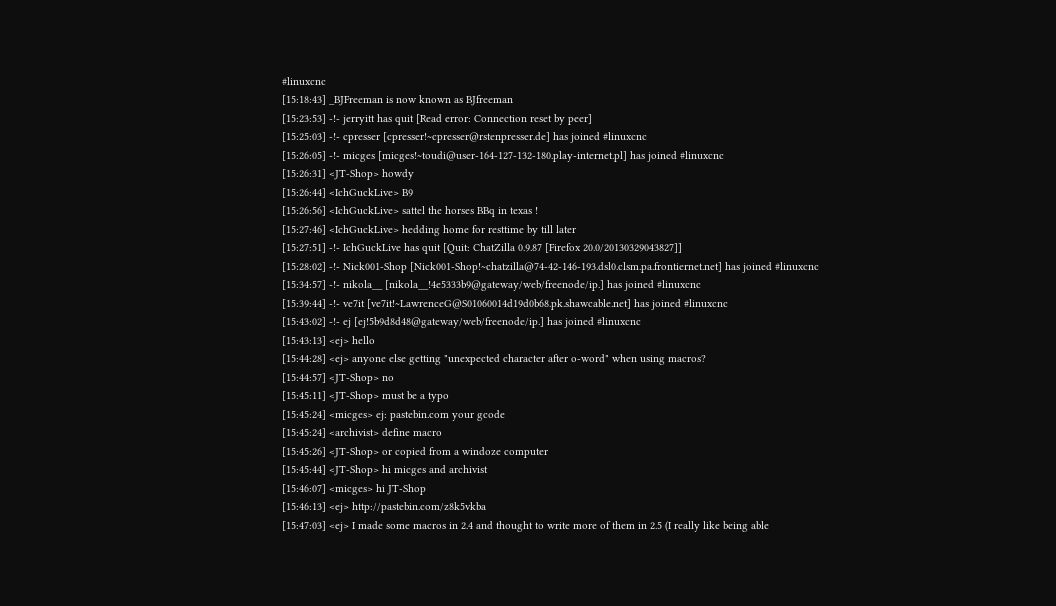#linuxcnc
[15:18:43] _BJFreeman is now known as BJfreeman
[15:23:53] -!- jerryitt has quit [Read error: Connection reset by peer]
[15:25:03] -!- cpresser [cpresser!~cpresser@rstenpresser.de] has joined #linuxcnc
[15:26:05] -!- micges [micges!~toudi@user-164-127-132-180.play-internet.pl] has joined #linuxcnc
[15:26:31] <JT-Shop> howdy
[15:26:44] <IchGuckLive> B9
[15:26:56] <IchGuckLive> sattel the horses BBq in texas !
[15:27:46] <IchGuckLive> hedding home for resttime by till later
[15:27:51] -!- IchGuckLive has quit [Quit: ChatZilla 0.9.87 [Firefox 20.0/20130329043827]]
[15:28:02] -!- Nick001-Shop [Nick001-Shop!~chatzilla@74-42-146-193.dsl0.clsm.pa.frontiernet.net] has joined #linuxcnc
[15:34:57] -!- nikola__ [nikola__!4e5333b9@gateway/web/freenode/ip.] has joined #linuxcnc
[15:39:44] -!- ve7it [ve7it!~LawrenceG@S01060014d19d0b68.pk.shawcable.net] has joined #linuxcnc
[15:43:02] -!- ej [ej!5b9d8d48@gateway/web/freenode/ip.] has joined #linuxcnc
[15:43:13] <ej> hello
[15:44:28] <ej> anyone else getting "unexpected character after o-word" when using macros?
[15:44:57] <JT-Shop> no
[15:45:11] <JT-Shop> must be a typo
[15:45:24] <micges> ej: pastebin.com your gcode
[15:45:24] <archivist> define macro
[15:45:26] <JT-Shop> or copied from a windoze computer
[15:45:44] <JT-Shop> hi micges and archivist
[15:46:07] <micges> hi JT-Shop
[15:46:13] <ej> http://pastebin.com/z8k5vkba
[15:47:03] <ej> I made some macros in 2.4 and thought to write more of them in 2.5 (I really like being able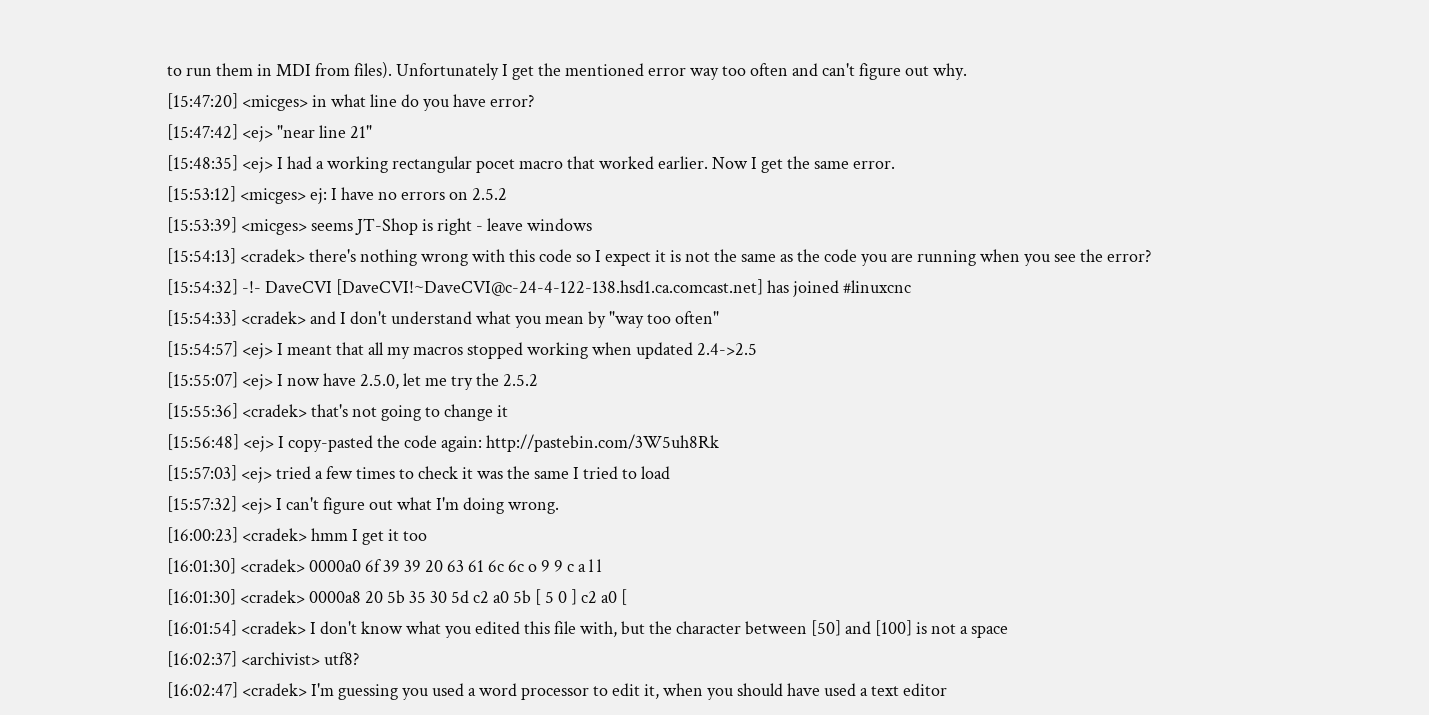to run them in MDI from files). Unfortunately I get the mentioned error way too often and can't figure out why.
[15:47:20] <micges> in what line do you have error?
[15:47:42] <ej> "near line 21"
[15:48:35] <ej> I had a working rectangular pocet macro that worked earlier. Now I get the same error.
[15:53:12] <micges> ej: I have no errors on 2.5.2
[15:53:39] <micges> seems JT-Shop is right - leave windows
[15:54:13] <cradek> there's nothing wrong with this code so I expect it is not the same as the code you are running when you see the error?
[15:54:32] -!- DaveCVI [DaveCVI!~DaveCVI@c-24-4-122-138.hsd1.ca.comcast.net] has joined #linuxcnc
[15:54:33] <cradek> and I don't understand what you mean by "way too often"
[15:54:57] <ej> I meant that all my macros stopped working when updated 2.4->2.5
[15:55:07] <ej> I now have 2.5.0, let me try the 2.5.2
[15:55:36] <cradek> that's not going to change it
[15:56:48] <ej> I copy-pasted the code again: http://pastebin.com/3W5uh8Rk
[15:57:03] <ej> tried a few times to check it was the same I tried to load
[15:57:32] <ej> I can't figure out what I'm doing wrong.
[16:00:23] <cradek> hmm I get it too
[16:01:30] <cradek> 0000a0 6f 39 39 20 63 61 6c 6c o 9 9 c a l l
[16:01:30] <cradek> 0000a8 20 5b 35 30 5d c2 a0 5b [ 5 0 ] c2 a0 [
[16:01:54] <cradek> I don't know what you edited this file with, but the character between [50] and [100] is not a space
[16:02:37] <archivist> utf8?
[16:02:47] <cradek> I'm guessing you used a word processor to edit it, when you should have used a text editor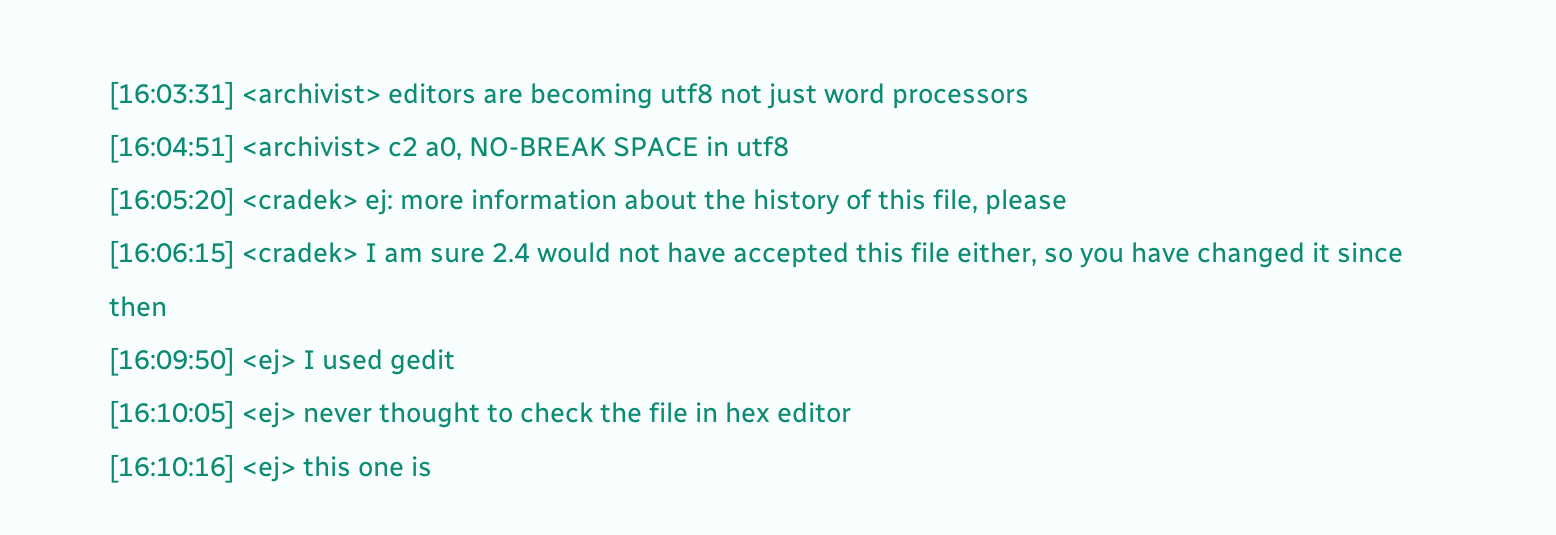[16:03:31] <archivist> editors are becoming utf8 not just word processors
[16:04:51] <archivist> c2 a0, NO-BREAK SPACE in utf8
[16:05:20] <cradek> ej: more information about the history of this file, please
[16:06:15] <cradek> I am sure 2.4 would not have accepted this file either, so you have changed it since then
[16:09:50] <ej> I used gedit
[16:10:05] <ej> never thought to check the file in hex editor
[16:10:16] <ej> this one is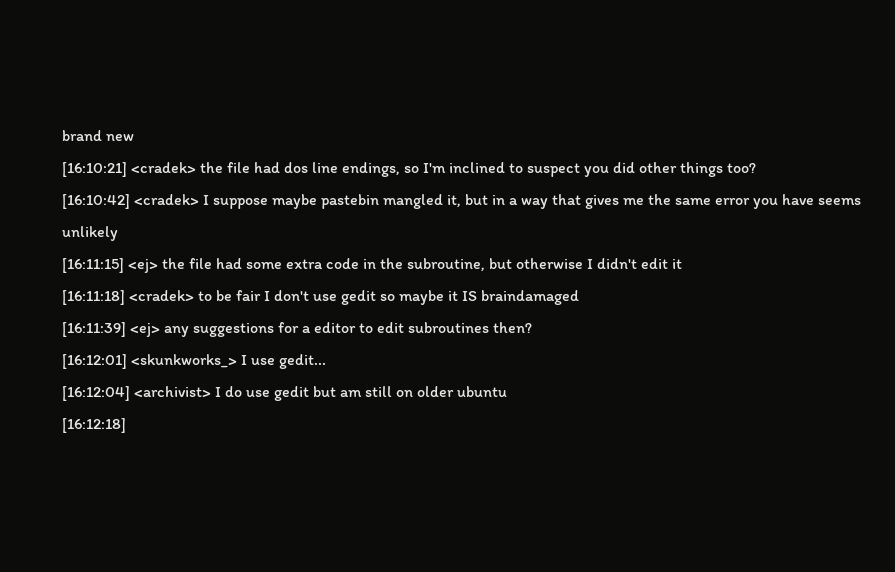brand new
[16:10:21] <cradek> the file had dos line endings, so I'm inclined to suspect you did other things too?
[16:10:42] <cradek> I suppose maybe pastebin mangled it, but in a way that gives me the same error you have seems unlikely
[16:11:15] <ej> the file had some extra code in the subroutine, but otherwise I didn't edit it
[16:11:18] <cradek> to be fair I don't use gedit so maybe it IS braindamaged
[16:11:39] <ej> any suggestions for a editor to edit subroutines then?
[16:12:01] <skunkworks_> I use gedit...
[16:12:04] <archivist> I do use gedit but am still on older ubuntu
[16:12:18]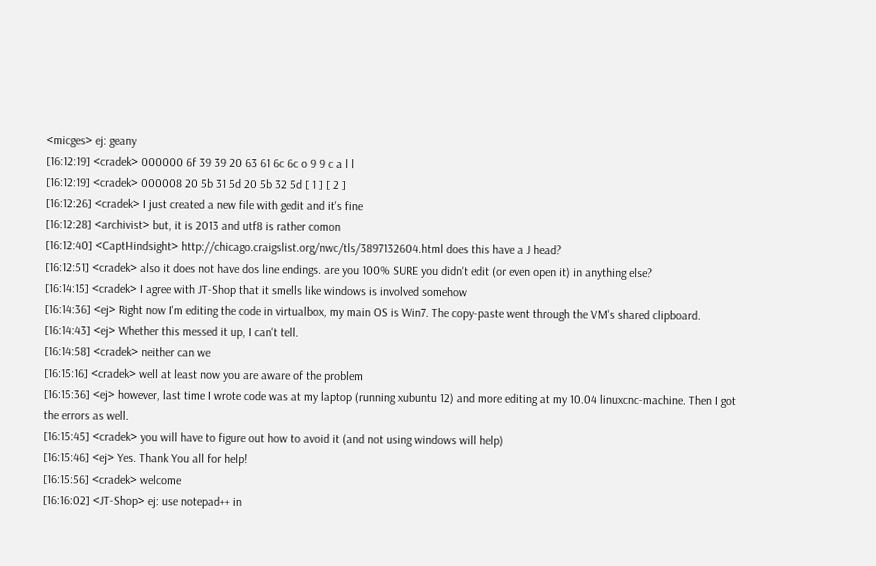<micges> ej: geany
[16:12:19] <cradek> 000000 6f 39 39 20 63 61 6c 6c o 9 9 c a l l
[16:12:19] <cradek> 000008 20 5b 31 5d 20 5b 32 5d [ 1 ] [ 2 ]
[16:12:26] <cradek> I just created a new file with gedit and it's fine
[16:12:28] <archivist> but, it is 2013 and utf8 is rather comon
[16:12:40] <CaptHindsight> http://chicago.craigslist.org/nwc/tls/3897132604.html does this have a J head?
[16:12:51] <cradek> also it does not have dos line endings. are you 100% SURE you didn't edit (or even open it) in anything else?
[16:14:15] <cradek> I agree with JT-Shop that it smells like windows is involved somehow
[16:14:36] <ej> Right now I'm editing the code in virtualbox, my main OS is Win7. The copy-paste went through the VM's shared clipboard.
[16:14:43] <ej> Whether this messed it up, I can't tell.
[16:14:58] <cradek> neither can we
[16:15:16] <cradek> well at least now you are aware of the problem
[16:15:36] <ej> however, last time I wrote code was at my laptop (running xubuntu 12) and more editing at my 10.04 linuxcnc-machine. Then I got the errors as well.
[16:15:45] <cradek> you will have to figure out how to avoid it (and not using windows will help)
[16:15:46] <ej> Yes. Thank You all for help!
[16:15:56] <cradek> welcome
[16:16:02] <JT-Shop> ej: use notepad++ in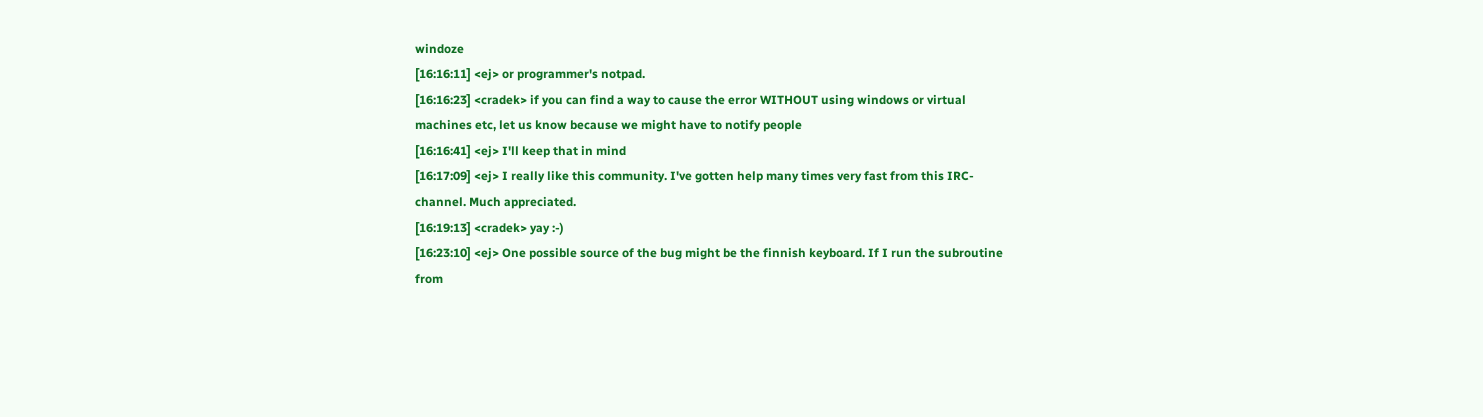windoze
[16:16:11] <ej> or programmer's notpad.
[16:16:23] <cradek> if you can find a way to cause the error WITHOUT using windows or virtual machines etc, let us know because we might have to notify people
[16:16:41] <ej> I'll keep that in mind
[16:17:09] <ej> I really like this community. I've gotten help many times very fast from this IRC-channel. Much appreciated.
[16:19:13] <cradek> yay :-)
[16:23:10] <ej> One possible source of the bug might be the finnish keyboard. If I run the subroutine from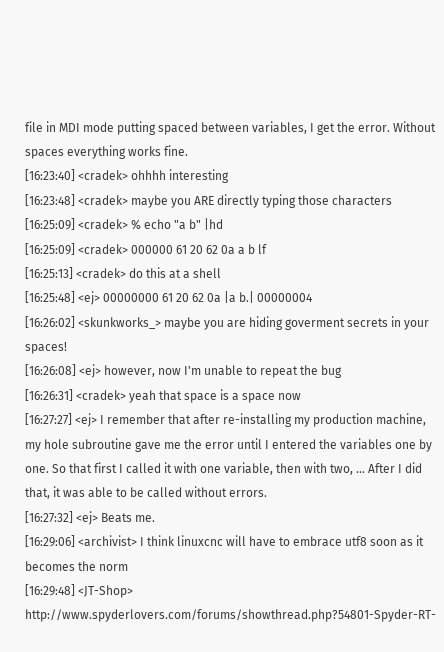file in MDI mode putting spaced between variables, I get the error. Without spaces everything works fine.
[16:23:40] <cradek> ohhhh interesting
[16:23:48] <cradek> maybe you ARE directly typing those characters
[16:25:09] <cradek> % echo "a b" |hd
[16:25:09] <cradek> 000000 61 20 62 0a a b lf
[16:25:13] <cradek> do this at a shell
[16:25:48] <ej> 00000000 61 20 62 0a |a b.| 00000004
[16:26:02] <skunkworks_> maybe you are hiding goverment secrets in your spaces!
[16:26:08] <ej> however, now I'm unable to repeat the bug
[16:26:31] <cradek> yeah that space is a space now
[16:27:27] <ej> I remember that after re-installing my production machine, my hole subroutine gave me the error until I entered the variables one by one. So that first I called it with one variable, then with two, ... After I did that, it was able to be called without errors.
[16:27:32] <ej> Beats me.
[16:29:06] <archivist> I think linuxcnc will have to embrace utf8 soon as it becomes the norm
[16:29:48] <JT-Shop> http://www.spyderlovers.com/forums/showthread.php?54801-Spyder-RT-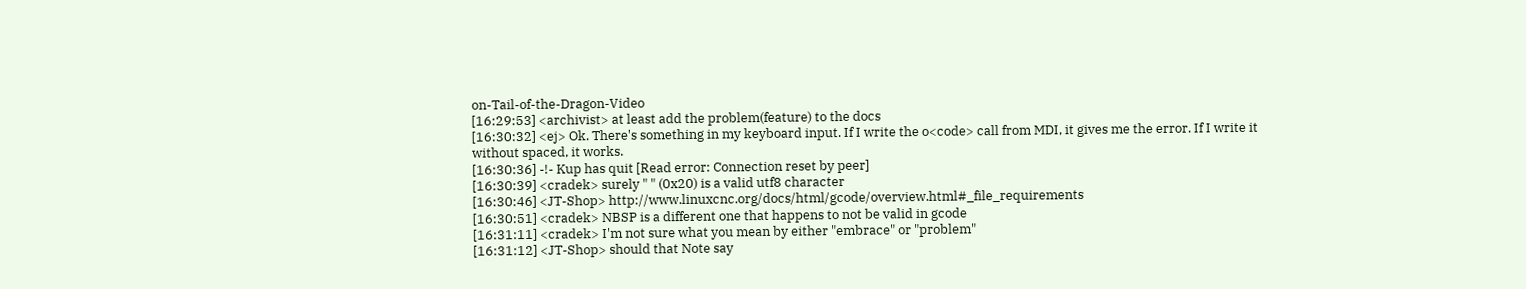on-Tail-of-the-Dragon-Video
[16:29:53] <archivist> at least add the problem(feature) to the docs
[16:30:32] <ej> Ok. There's something in my keyboard input. If I write the o<code> call from MDI, it gives me the error. If I write it without spaced, it works.
[16:30:36] -!- Kup has quit [Read error: Connection reset by peer]
[16:30:39] <cradek> surely " " (0x20) is a valid utf8 character
[16:30:46] <JT-Shop> http://www.linuxcnc.org/docs/html/gcode/overview.html#_file_requirements
[16:30:51] <cradek> NBSP is a different one that happens to not be valid in gcode
[16:31:11] <cradek> I'm not sure what you mean by either "embrace" or "problem"
[16:31:12] <JT-Shop> should that Note say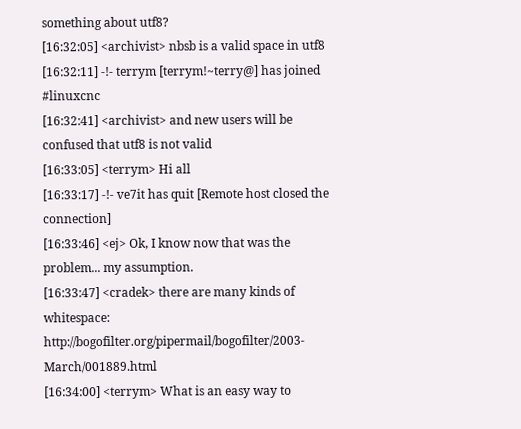something about utf8?
[16:32:05] <archivist> nbsb is a valid space in utf8
[16:32:11] -!- terrym [terrym!~terry@] has joined #linuxcnc
[16:32:41] <archivist> and new users will be confused that utf8 is not valid
[16:33:05] <terrym> Hi all
[16:33:17] -!- ve7it has quit [Remote host closed the connection]
[16:33:46] <ej> Ok, I know now that was the problem... my assumption.
[16:33:47] <cradek> there are many kinds of whitespace: http://bogofilter.org/pipermail/bogofilter/2003-March/001889.html
[16:34:00] <terrym> What is an easy way to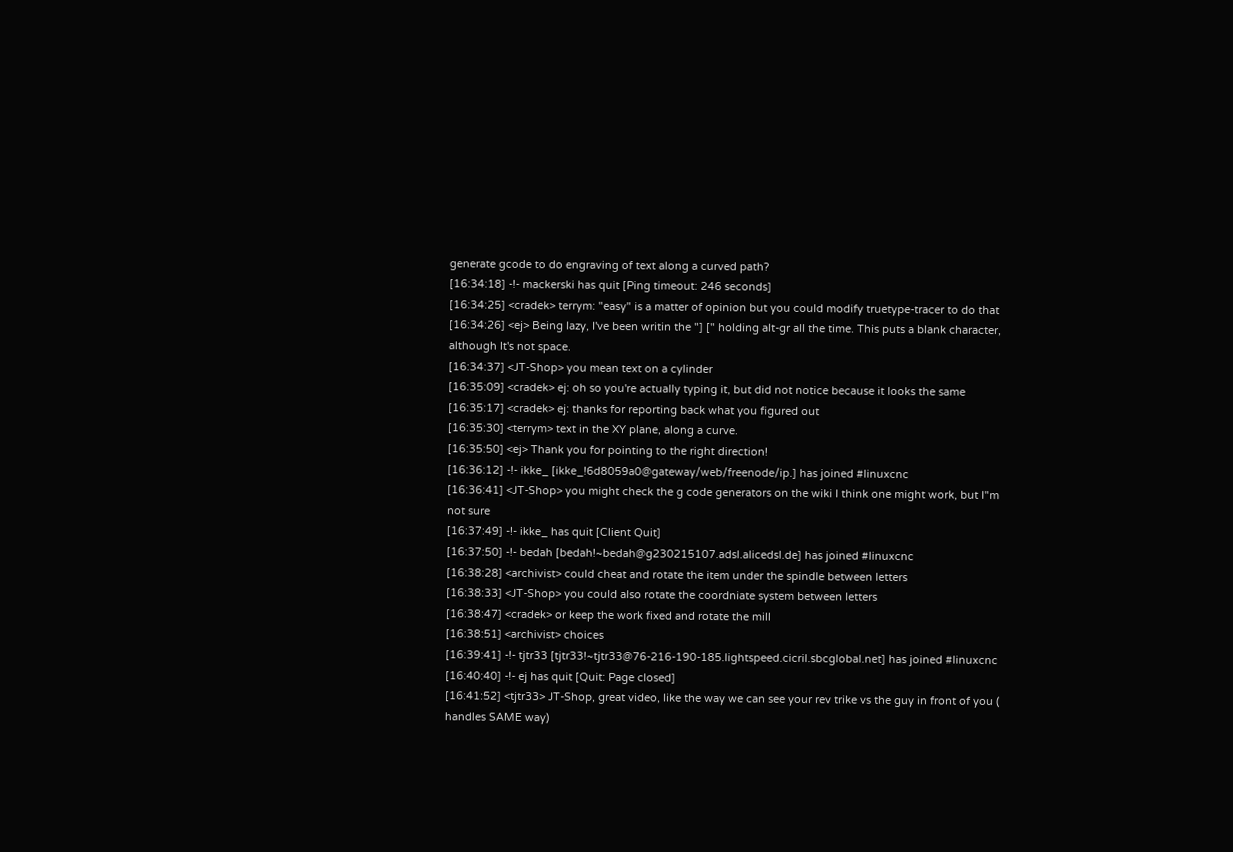generate gcode to do engraving of text along a curved path?
[16:34:18] -!- mackerski has quit [Ping timeout: 246 seconds]
[16:34:25] <cradek> terrym: "easy" is a matter of opinion but you could modify truetype-tracer to do that
[16:34:26] <ej> Being lazy, I've been writin the "] [" holding alt-gr all the time. This puts a blank character, although It's not space.
[16:34:37] <JT-Shop> you mean text on a cylinder
[16:35:09] <cradek> ej: oh so you're actually typing it, but did not notice because it looks the same
[16:35:17] <cradek> ej: thanks for reporting back what you figured out
[16:35:30] <terrym> text in the XY plane, along a curve.
[16:35:50] <ej> Thank you for pointing to the right direction!
[16:36:12] -!- ikke_ [ikke_!6d8059a0@gateway/web/freenode/ip.] has joined #linuxcnc
[16:36:41] <JT-Shop> you might check the g code generators on the wiki I think one might work, but I"m not sure
[16:37:49] -!- ikke_ has quit [Client Quit]
[16:37:50] -!- bedah [bedah!~bedah@g230215107.adsl.alicedsl.de] has joined #linuxcnc
[16:38:28] <archivist> could cheat and rotate the item under the spindle between letters
[16:38:33] <JT-Shop> you could also rotate the coordniate system between letters
[16:38:47] <cradek> or keep the work fixed and rotate the mill
[16:38:51] <archivist> choices
[16:39:41] -!- tjtr33 [tjtr33!~tjtr33@76-216-190-185.lightspeed.cicril.sbcglobal.net] has joined #linuxcnc
[16:40:40] -!- ej has quit [Quit: Page closed]
[16:41:52] <tjtr33> JT-Shop, great video, like the way we can see your rev trike vs the guy in front of you ( handles SAME way)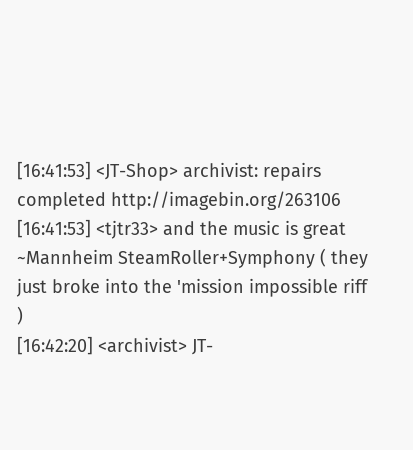[16:41:53] <JT-Shop> archivist: repairs completed http://imagebin.org/263106
[16:41:53] <tjtr33> and the music is great ~Mannheim SteamRoller+Symphony ( they just broke into the 'mission impossible riff )
[16:42:20] <archivist> JT-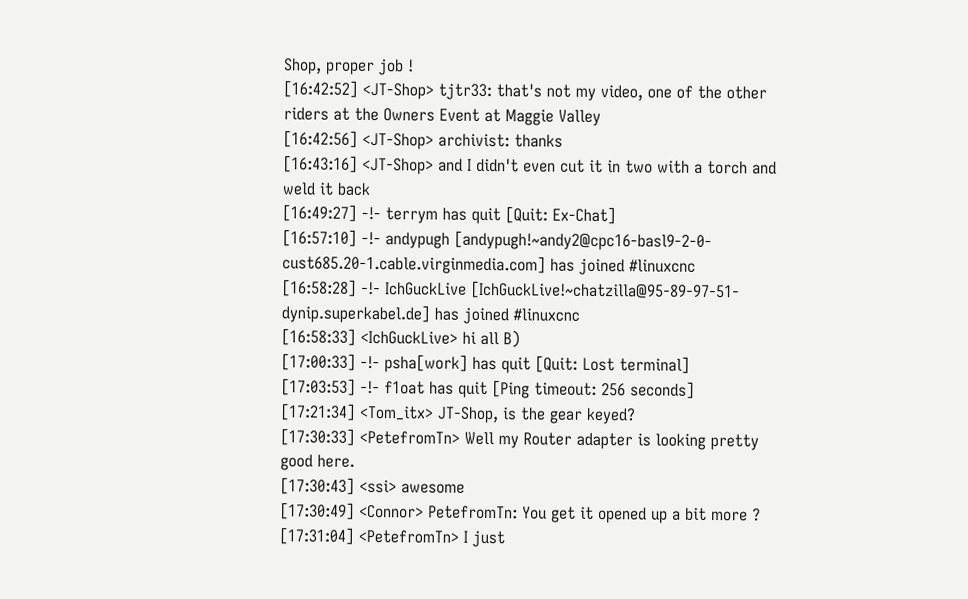Shop, proper job !
[16:42:52] <JT-Shop> tjtr33: that's not my video, one of the other riders at the Owners Event at Maggie Valley
[16:42:56] <JT-Shop> archivist: thanks
[16:43:16] <JT-Shop> and I didn't even cut it in two with a torch and weld it back
[16:49:27] -!- terrym has quit [Quit: Ex-Chat]
[16:57:10] -!- andypugh [andypugh!~andy2@cpc16-basl9-2-0-cust685.20-1.cable.virginmedia.com] has joined #linuxcnc
[16:58:28] -!- IchGuckLive [IchGuckLive!~chatzilla@95-89-97-51-dynip.superkabel.de] has joined #linuxcnc
[16:58:33] <IchGuckLive> hi all B)
[17:00:33] -!- psha[work] has quit [Quit: Lost terminal]
[17:03:53] -!- f1oat has quit [Ping timeout: 256 seconds]
[17:21:34] <Tom_itx> JT-Shop, is the gear keyed?
[17:30:33] <PetefromTn> Well my Router adapter is looking pretty good here.
[17:30:43] <ssi> awesome
[17:30:49] <Connor> PetefromTn: You get it opened up a bit more ?
[17:31:04] <PetefromTn> I just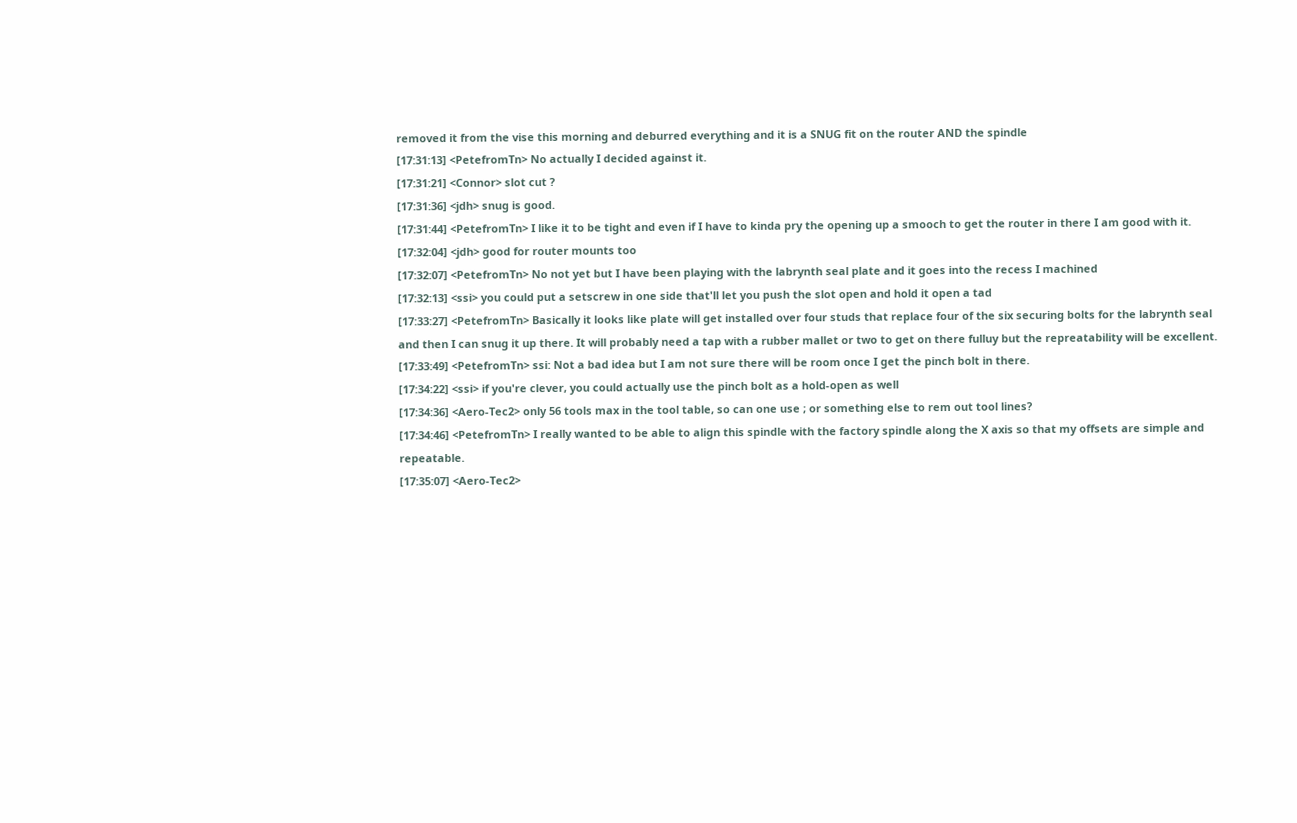removed it from the vise this morning and deburred everything and it is a SNUG fit on the router AND the spindle
[17:31:13] <PetefromTn> No actually I decided against it.
[17:31:21] <Connor> slot cut ?
[17:31:36] <jdh> snug is good.
[17:31:44] <PetefromTn> I like it to be tight and even if I have to kinda pry the opening up a smooch to get the router in there I am good with it.
[17:32:04] <jdh> good for router mounts too
[17:32:07] <PetefromTn> No not yet but I have been playing with the labrynth seal plate and it goes into the recess I machined
[17:32:13] <ssi> you could put a setscrew in one side that'll let you push the slot open and hold it open a tad
[17:33:27] <PetefromTn> Basically it looks like plate will get installed over four studs that replace four of the six securing bolts for the labrynth seal and then I can snug it up there. It will probably need a tap with a rubber mallet or two to get on there fulluy but the repreatability will be excellent.
[17:33:49] <PetefromTn> ssi: Not a bad idea but I am not sure there will be room once I get the pinch bolt in there.
[17:34:22] <ssi> if you're clever, you could actually use the pinch bolt as a hold-open as well
[17:34:36] <Aero-Tec2> only 56 tools max in the tool table, so can one use ; or something else to rem out tool lines?
[17:34:46] <PetefromTn> I really wanted to be able to align this spindle with the factory spindle along the X axis so that my offsets are simple and repeatable.
[17:35:07] <Aero-Tec2>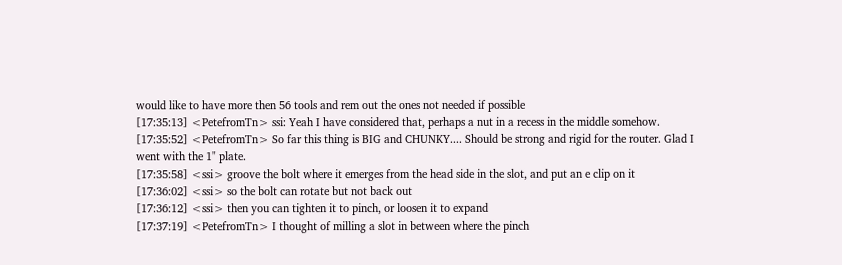would like to have more then 56 tools and rem out the ones not needed if possible
[17:35:13] <PetefromTn> ssi: Yeah I have considered that, perhaps a nut in a recess in the middle somehow.
[17:35:52] <PetefromTn> So far this thing is BIG and CHUNKY.... Should be strong and rigid for the router. Glad I went with the 1" plate.
[17:35:58] <ssi> groove the bolt where it emerges from the head side in the slot, and put an e clip on it
[17:36:02] <ssi> so the bolt can rotate but not back out
[17:36:12] <ssi> then you can tighten it to pinch, or loosen it to expand
[17:37:19] <PetefromTn> I thought of milling a slot in between where the pinch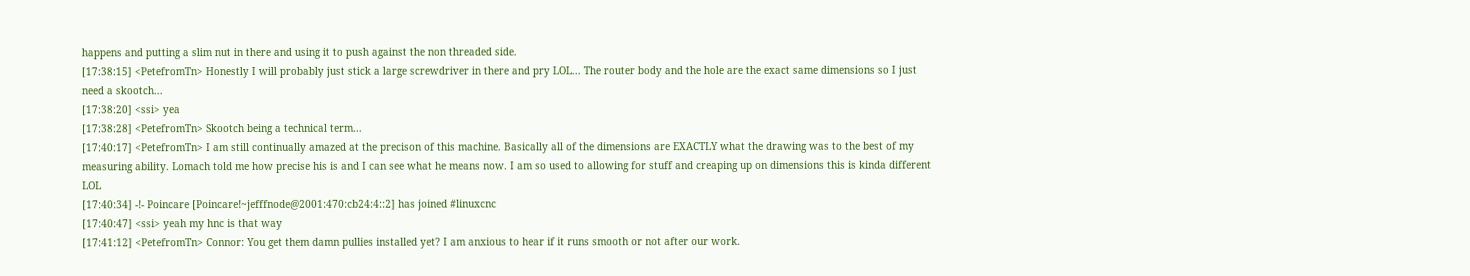happens and putting a slim nut in there and using it to push against the non threaded side.
[17:38:15] <PetefromTn> Honestly I will probably just stick a large screwdriver in there and pry LOL... The router body and the hole are the exact same dimensions so I just need a skootch...
[17:38:20] <ssi> yea
[17:38:28] <PetefromTn> Skootch being a technical term...
[17:40:17] <PetefromTn> I am still continually amazed at the precison of this machine. Basically all of the dimensions are EXACTLY what the drawing was to the best of my measuring ability. Lomach told me how precise his is and I can see what he means now. I am so used to allowing for stuff and creaping up on dimensions this is kinda different LOL
[17:40:34] -!- Poincare [Poincare!~jefffnode@2001:470:cb24:4::2] has joined #linuxcnc
[17:40:47] <ssi> yeah my hnc is that way
[17:41:12] <PetefromTn> Connor: You get them damn pullies installed yet? I am anxious to hear if it runs smooth or not after our work.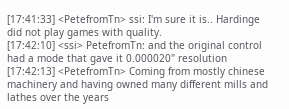[17:41:33] <PetefromTn> ssi: I'm sure it is.. Hardinge did not play games with quality.
[17:42:10] <ssi> PetefromTn: and the original control had a mode that gave it 0.000020" resolution
[17:42:13] <PetefromTn> Coming from mostly chinese machinery and having owned many different mills and lathes over the years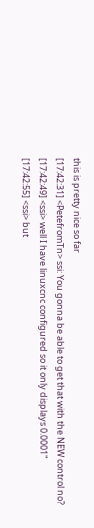this is pretty nice so far
[17:42:31] <PetefromTn> ssi: You gonna be able to get that with the NEW control no?
[17:42:49] <ssi> well I have linuxcnc configured so it only displays 0.0001"
[17:42:55] <ssi> but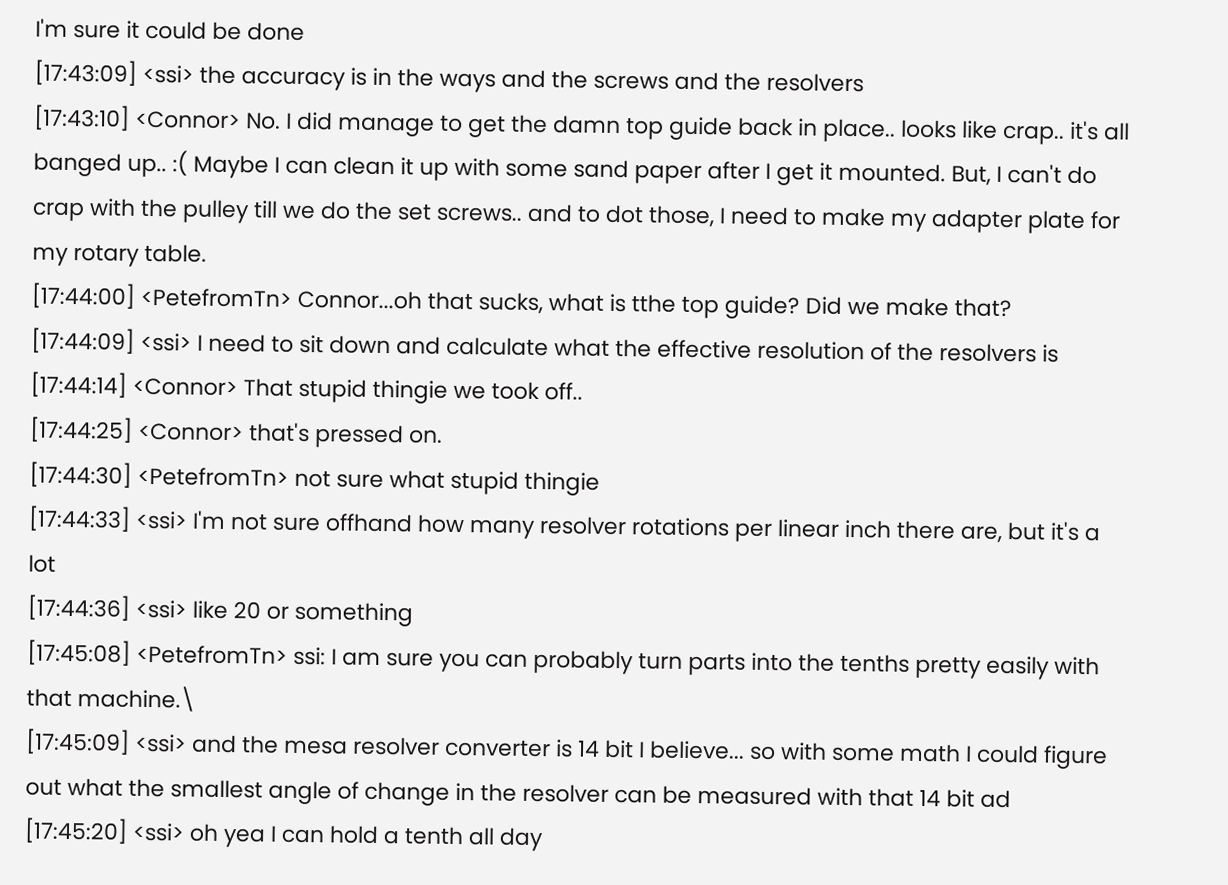I'm sure it could be done
[17:43:09] <ssi> the accuracy is in the ways and the screws and the resolvers
[17:43:10] <Connor> No. I did manage to get the damn top guide back in place.. looks like crap.. it's all banged up.. :( Maybe I can clean it up with some sand paper after I get it mounted. But, I can't do crap with the pulley till we do the set screws.. and to dot those, I need to make my adapter plate for my rotary table.
[17:44:00] <PetefromTn> Connor...oh that sucks, what is tthe top guide? Did we make that?
[17:44:09] <ssi> I need to sit down and calculate what the effective resolution of the resolvers is
[17:44:14] <Connor> That stupid thingie we took off..
[17:44:25] <Connor> that's pressed on.
[17:44:30] <PetefromTn> not sure what stupid thingie
[17:44:33] <ssi> I'm not sure offhand how many resolver rotations per linear inch there are, but it's a lot
[17:44:36] <ssi> like 20 or something
[17:45:08] <PetefromTn> ssi: I am sure you can probably turn parts into the tenths pretty easily with that machine.\
[17:45:09] <ssi> and the mesa resolver converter is 14 bit I believe... so with some math I could figure out what the smallest angle of change in the resolver can be measured with that 14 bit ad
[17:45:20] <ssi> oh yea I can hold a tenth all day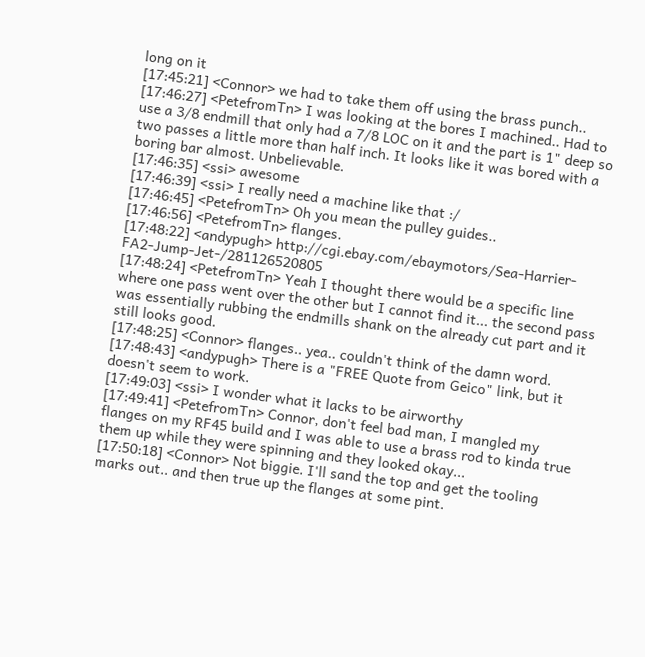long on it
[17:45:21] <Connor> we had to take them off using the brass punch..
[17:46:27] <PetefromTn> I was looking at the bores I machined.. Had to use a 3/8 endmill that only had a 7/8 LOC on it and the part is 1" deep so two passes a little more than half inch. It looks like it was bored with a boring bar almost. Unbelievable.
[17:46:35] <ssi> awesome
[17:46:39] <ssi> I really need a machine like that :/
[17:46:45] <PetefromTn> Oh you mean the pulley guides..
[17:46:56] <PetefromTn> flanges.
[17:48:22] <andypugh> http://cgi.ebay.com/ebaymotors/Sea-Harrier-FA2-Jump-Jet-/281126520805
[17:48:24] <PetefromTn> Yeah I thought there would be a specific line where one pass went over the other but I cannot find it... the second pass was essentially rubbing the endmills shank on the already cut part and it still looks good.
[17:48:25] <Connor> flanges.. yea.. couldn't think of the damn word.
[17:48:43] <andypugh> There is a "FREE Quote from Geico" link, but it doesn't seem to work.
[17:49:03] <ssi> I wonder what it lacks to be airworthy
[17:49:41] <PetefromTn> Connor, don't feel bad man, I mangled my flanges on my RF45 build and I was able to use a brass rod to kinda true them up while they were spinning and they looked okay...
[17:50:18] <Connor> Not biggie. I'll sand the top and get the tooling marks out.. and then true up the flanges at some pint.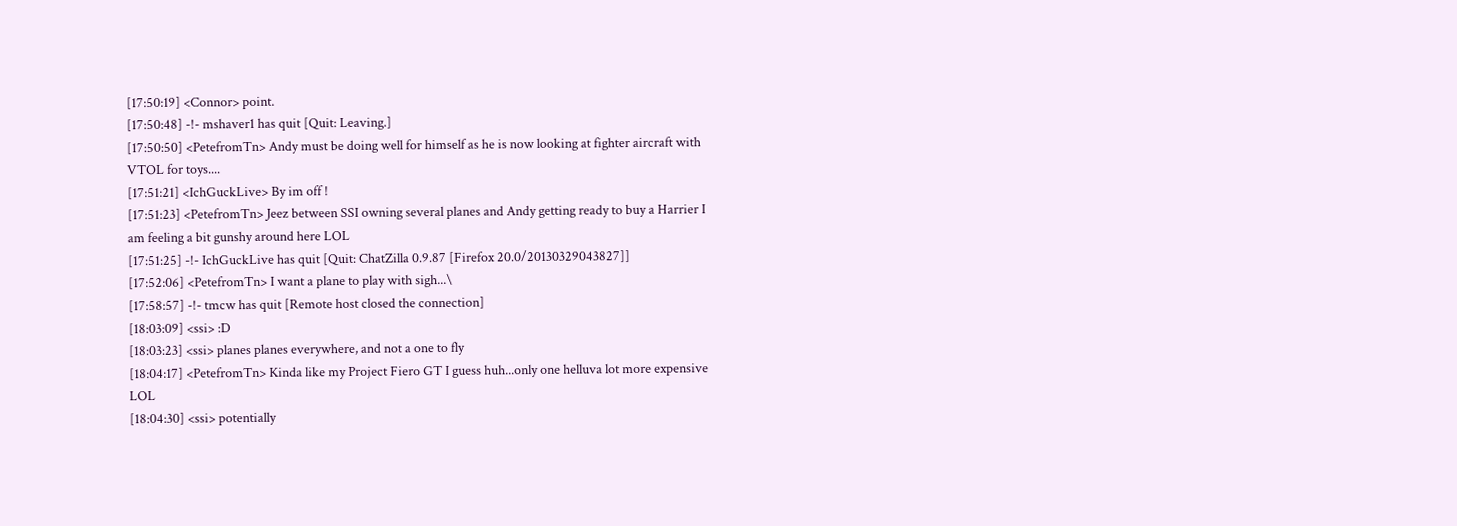[17:50:19] <Connor> point.
[17:50:48] -!- mshaver1 has quit [Quit: Leaving.]
[17:50:50] <PetefromTn> Andy must be doing well for himself as he is now looking at fighter aircraft with VTOL for toys....
[17:51:21] <IchGuckLive> By im off !
[17:51:23] <PetefromTn> Jeez between SSI owning several planes and Andy getting ready to buy a Harrier I am feeling a bit gunshy around here LOL
[17:51:25] -!- IchGuckLive has quit [Quit: ChatZilla 0.9.87 [Firefox 20.0/20130329043827]]
[17:52:06] <PetefromTn> I want a plane to play with sigh...\
[17:58:57] -!- tmcw has quit [Remote host closed the connection]
[18:03:09] <ssi> :D
[18:03:23] <ssi> planes planes everywhere, and not a one to fly
[18:04:17] <PetefromTn> Kinda like my Project Fiero GT I guess huh...only one helluva lot more expensive LOL
[18:04:30] <ssi> potentially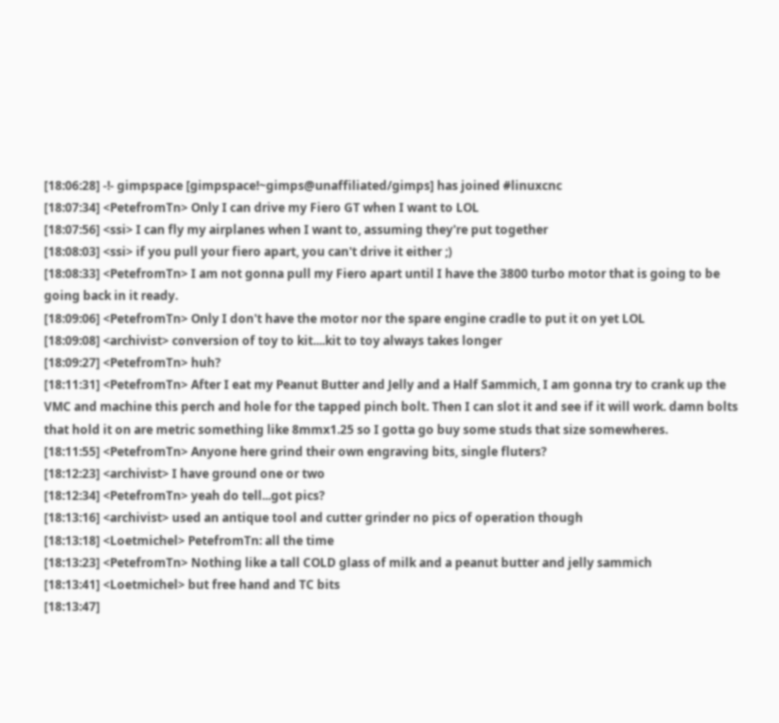[18:06:28] -!- gimpspace [gimpspace!~gimps@unaffiliated/gimps] has joined #linuxcnc
[18:07:34] <PetefromTn> Only I can drive my Fiero GT when I want to LOL
[18:07:56] <ssi> I can fly my airplanes when I want to, assuming they're put together
[18:08:03] <ssi> if you pull your fiero apart, you can't drive it either ;)
[18:08:33] <PetefromTn> I am not gonna pull my Fiero apart until I have the 3800 turbo motor that is going to be going back in it ready.
[18:09:06] <PetefromTn> Only I don't have the motor nor the spare engine cradle to put it on yet LOL
[18:09:08] <archivist> conversion of toy to kit....kit to toy always takes longer
[18:09:27] <PetefromTn> huh?
[18:11:31] <PetefromTn> After I eat my Peanut Butter and Jelly and a Half Sammich, I am gonna try to crank up the VMC and machine this perch and hole for the tapped pinch bolt. Then I can slot it and see if it will work. damn bolts that hold it on are metric something like 8mmx1.25 so I gotta go buy some studs that size somewheres.
[18:11:55] <PetefromTn> Anyone here grind their own engraving bits, single fluters?
[18:12:23] <archivist> I have ground one or two
[18:12:34] <PetefromTn> yeah do tell...got pics?
[18:13:16] <archivist> used an antique tool and cutter grinder no pics of operation though
[18:13:18] <Loetmichel> PetefromTn: all the time
[18:13:23] <PetefromTn> Nothing like a tall COLD glass of milk and a peanut butter and jelly sammich
[18:13:41] <Loetmichel> but free hand and TC bits
[18:13:47]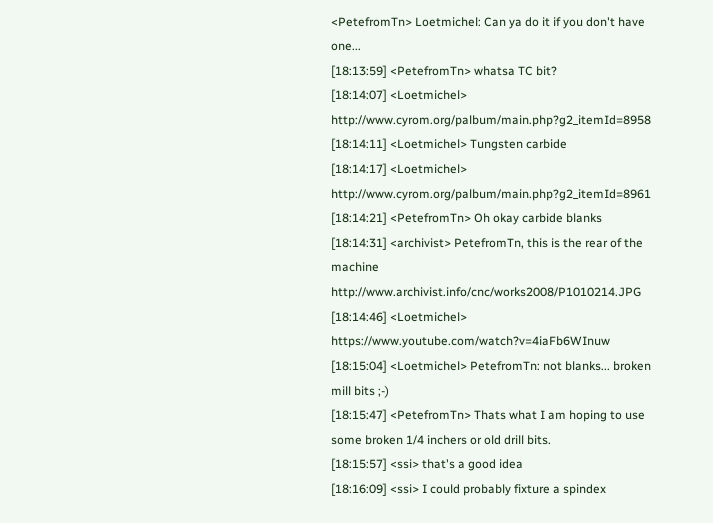<PetefromTn> Loetmichel: Can ya do it if you don't have one...
[18:13:59] <PetefromTn> whatsa TC bit?
[18:14:07] <Loetmichel> http://www.cyrom.org/palbum/main.php?g2_itemId=8958
[18:14:11] <Loetmichel> Tungsten carbide
[18:14:17] <Loetmichel> http://www.cyrom.org/palbum/main.php?g2_itemId=8961
[18:14:21] <PetefromTn> Oh okay carbide blanks
[18:14:31] <archivist> PetefromTn, this is the rear of the machine http://www.archivist.info/cnc/works2008/P1010214.JPG
[18:14:46] <Loetmichel> https://www.youtube.com/watch?v=4iaFb6WInuw
[18:15:04] <Loetmichel> PetefromTn: not blanks... broken mill bits ;-)
[18:15:47] <PetefromTn> Thats what I am hoping to use some broken 1/4 inchers or old drill bits.
[18:15:57] <ssi> that's a good idea
[18:16:09] <ssi> I could probably fixture a spindex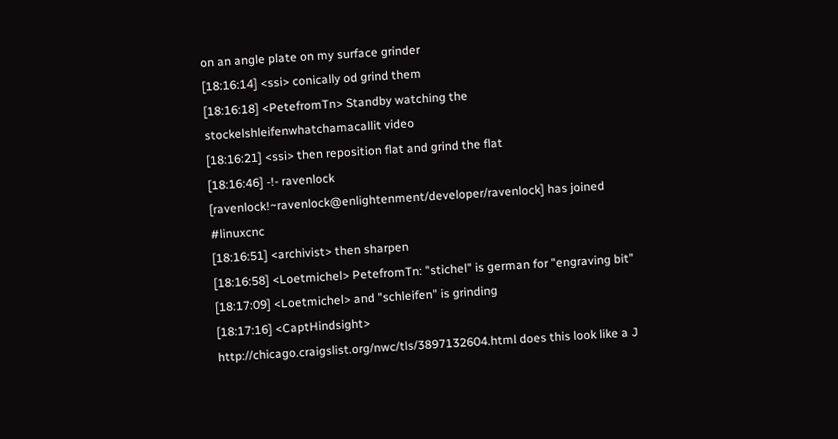on an angle plate on my surface grinder
[18:16:14] <ssi> conically od grind them
[18:16:18] <PetefromTn> Standby watching the stockelshleifenwhatchamacallit video
[18:16:21] <ssi> then reposition flat and grind the flat
[18:16:46] -!- ravenlock [ravenlock!~ravenlock@enlightenment/developer/ravenlock] has joined #linuxcnc
[18:16:51] <archivist> then sharpen
[18:16:58] <Loetmichel> PetefromTn: "stichel" is german for "engraving bit"
[18:17:09] <Loetmichel> and "schleifen" is grinding
[18:17:16] <CaptHindsight> http://chicago.craigslist.org/nwc/tls/3897132604.html does this look like a J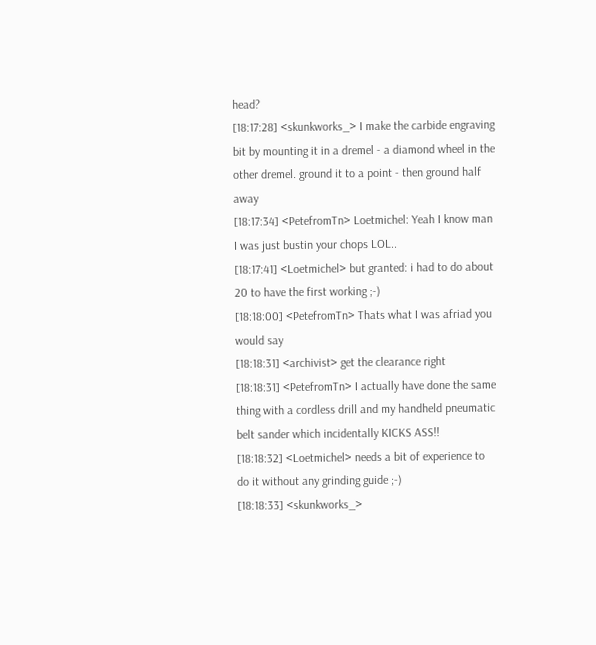head?
[18:17:28] <skunkworks_> I make the carbide engraving bit by mounting it in a dremel - a diamond wheel in the other dremel. ground it to a point - then ground half away
[18:17:34] <PetefromTn> Loetmichel: Yeah I know man I was just bustin your chops LOL..
[18:17:41] <Loetmichel> but granted: i had to do about 20 to have the first working ;-)
[18:18:00] <PetefromTn> Thats what I was afriad you would say
[18:18:31] <archivist> get the clearance right
[18:18:31] <PetefromTn> I actually have done the same thing with a cordless drill and my handheld pneumatic belt sander which incidentally KICKS ASS!!
[18:18:32] <Loetmichel> needs a bit of experience to do it without any grinding guide ;-)
[18:18:33] <skunkworks_>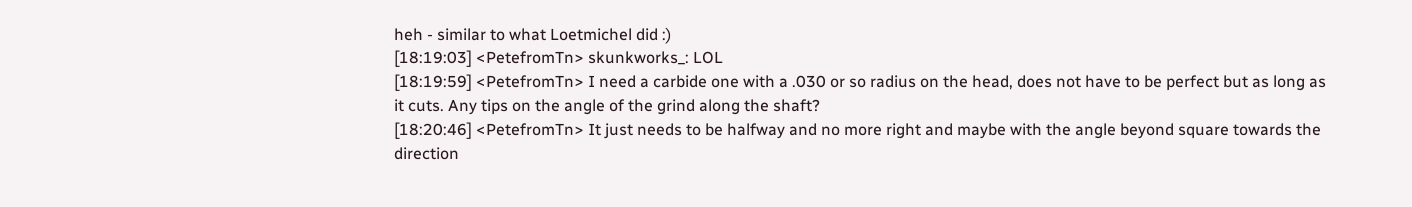heh - similar to what Loetmichel did :)
[18:19:03] <PetefromTn> skunkworks_: LOL
[18:19:59] <PetefromTn> I need a carbide one with a .030 or so radius on the head, does not have to be perfect but as long as it cuts. Any tips on the angle of the grind along the shaft?
[18:20:46] <PetefromTn> It just needs to be halfway and no more right and maybe with the angle beyond square towards the direction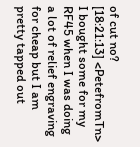of cut no?
[18:21:13] <PetefromTn> I bought some for my RF45 when I was doing a lot of relief engraving for cheap but I am pretty tapped out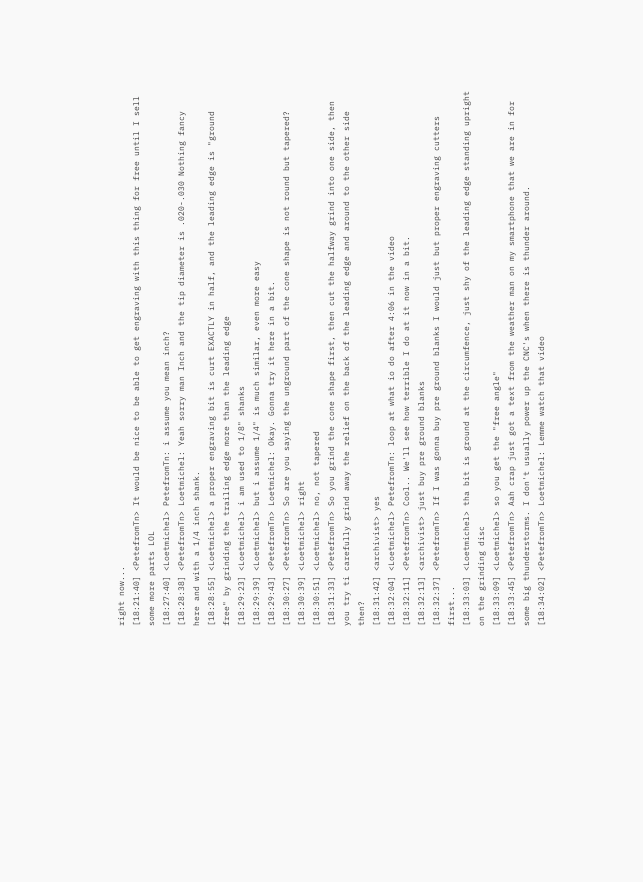right now...
[18:21:40] <PetefromTn> It would be nice to be able to get engraving with this thing for free until I sell some more parts LOL
[18:27:40] <Loetmichel> PetefromTn: i assume you mean inch?
[18:28:38] <PetefromTn> Loetmichel: Yeah sorry man Inch and the tip diameter is .020-.030 Nothing fancy here and with a 1/4 inch shank.
[18:28:55] <Loetmichel> a proper engraving bit is curt EXACTLY in half, and the leading edge is "ground free" by grinding the trailing edge more than the leading edge
[18:29:23] <Loetmichel> i am used to 1/8" shanks
[18:29:39] <Loetmichel> but i assume 1/4" is much similar, even more easy
[18:29:43] <PetefromTn> Loetmichel: Okay. Gonna try it here in a bit.
[18:30:27] <PetefromTn> So are you saying the unground part of the cone shape is not round but tapered?
[18:30:39] <Loetmichel> right
[18:30:51] <Loetmichel> no, not tapered
[18:31:33] <PetefromTn> So you grind the cone shape first, then cut the halfway grind into one side, then you try ti carefully grind away the relief on the back of the leading edge and around to the other side then?
[18:31:42] <archivist> yes
[18:32:04] <Loetmichel> PetefromTn: loop at what io do after 4:06 in the video
[18:32:11] <PetefromTn> Cool.. We'll see how terrible I do at it now in a bit.
[18:32:13] <archivist> just buy pre ground blanks
[18:32:37] <PetefromTn> If I was gonna buy pre ground blanks I would just but proper engraving cutters first...
[18:33:03] <Loetmichel> tha bit is ground at the circumfence, just shy of the leading edge standing upright on the grinding disc
[18:33:09] <Loetmichel> so you get the "free angle"
[18:33:45] <PetefromTn> Aah crap just got a text from the weather man on my smartphone that we are in for some big thunderstorms. I don't usually power up the CNC's when there is thunder around.
[18:34:02] <PetefromTn> Loetmichel: Lemme watch that video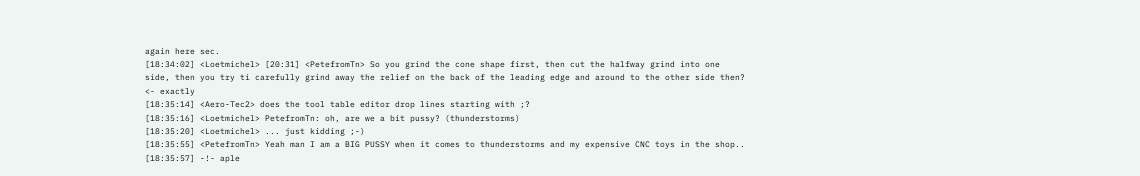again here sec.
[18:34:02] <Loetmichel> [20:31] <PetefromTn> So you grind the cone shape first, then cut the halfway grind into one side, then you try ti carefully grind away the relief on the back of the leading edge and around to the other side then? <- exactly
[18:35:14] <Aero-Tec2> does the tool table editor drop lines starting with ;?
[18:35:16] <Loetmichel> PetefromTn: oh, are we a bit pussy? (thunderstorms)
[18:35:20] <Loetmichel> ... just kidding ;-)
[18:35:55] <PetefromTn> Yeah man I am a BIG PUSSY when it comes to thunderstorms and my expensive CNC toys in the shop..
[18:35:57] -!- aple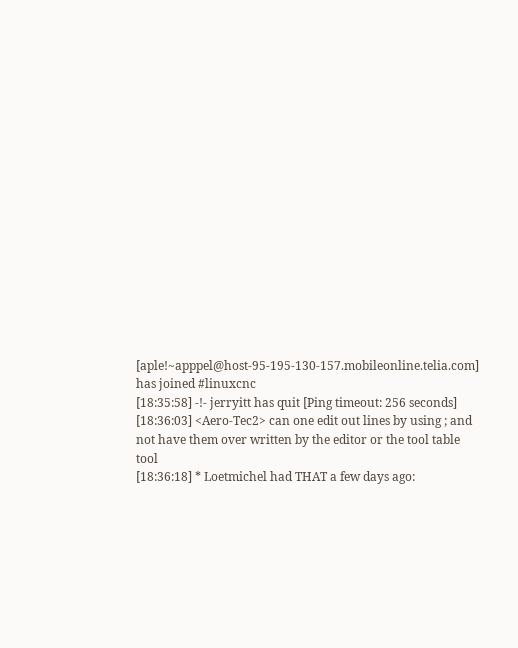[aple!~apppel@host-95-195-130-157.mobileonline.telia.com] has joined #linuxcnc
[18:35:58] -!- jerryitt has quit [Ping timeout: 256 seconds]
[18:36:03] <Aero-Tec2> can one edit out lines by using ; and not have them over written by the editor or the tool table tool
[18:36:18] * Loetmichel had THAT a few days ago: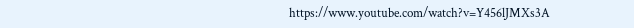https://www.youtube.com/watch?v=Y456lJMXs3A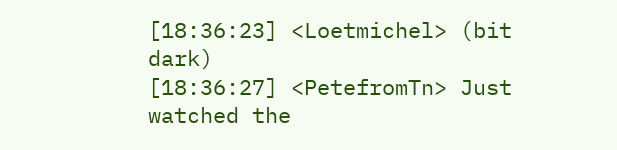[18:36:23] <Loetmichel> (bit dark)
[18:36:27] <PetefromTn> Just watched the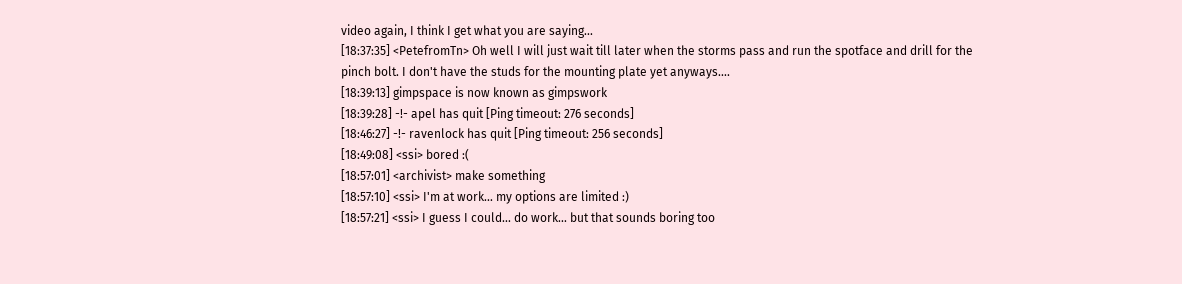video again, I think I get what you are saying...
[18:37:35] <PetefromTn> Oh well I will just wait till later when the storms pass and run the spotface and drill for the pinch bolt. I don't have the studs for the mounting plate yet anyways....
[18:39:13] gimpspace is now known as gimpswork
[18:39:28] -!- apel has quit [Ping timeout: 276 seconds]
[18:46:27] -!- ravenlock has quit [Ping timeout: 256 seconds]
[18:49:08] <ssi> bored :(
[18:57:01] <archivist> make something
[18:57:10] <ssi> I'm at work... my options are limited :)
[18:57:21] <ssi> I guess I could... do work... but that sounds boring too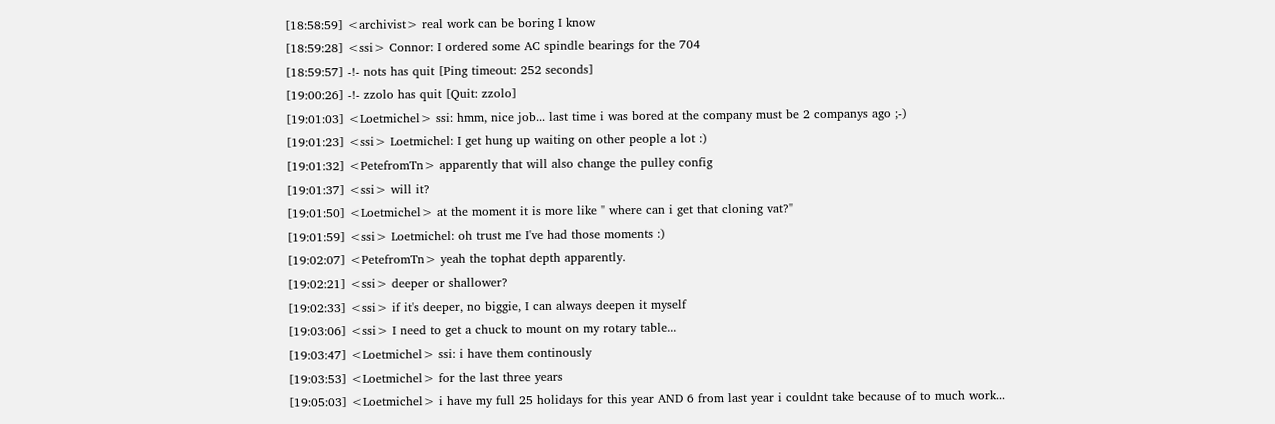[18:58:59] <archivist> real work can be boring I know
[18:59:28] <ssi> Connor: I ordered some AC spindle bearings for the 704
[18:59:57] -!- nots has quit [Ping timeout: 252 seconds]
[19:00:26] -!- zzolo has quit [Quit: zzolo]
[19:01:03] <Loetmichel> ssi: hmm, nice job... last time i was bored at the company must be 2 companys ago ;-)
[19:01:23] <ssi> Loetmichel: I get hung up waiting on other people a lot :)
[19:01:32] <PetefromTn> apparently that will also change the pulley config
[19:01:37] <ssi> will it?
[19:01:50] <Loetmichel> at the moment it is more like " where can i get that cloning vat?"
[19:01:59] <ssi> Loetmichel: oh trust me I've had those moments :)
[19:02:07] <PetefromTn> yeah the tophat depth apparently.
[19:02:21] <ssi> deeper or shallower?
[19:02:33] <ssi> if it's deeper, no biggie, I can always deepen it myself
[19:03:06] <ssi> I need to get a chuck to mount on my rotary table...
[19:03:47] <Loetmichel> ssi: i have them continously
[19:03:53] <Loetmichel> for the last three years
[19:05:03] <Loetmichel> i have my full 25 holidays for this year AND 6 from last year i couldnt take because of to much work...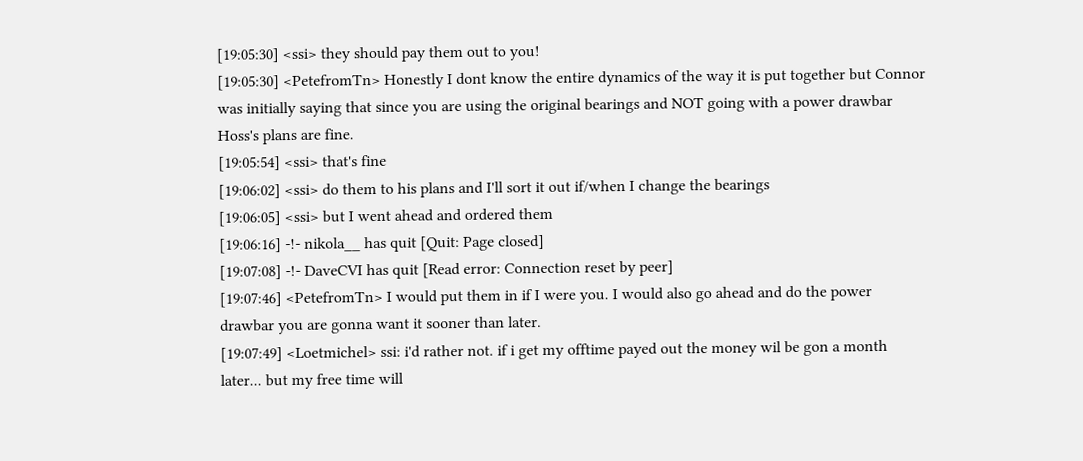[19:05:30] <ssi> they should pay them out to you!
[19:05:30] <PetefromTn> Honestly I dont know the entire dynamics of the way it is put together but Connor was initially saying that since you are using the original bearings and NOT going with a power drawbar Hoss's plans are fine.
[19:05:54] <ssi> that's fine
[19:06:02] <ssi> do them to his plans and I'll sort it out if/when I change the bearings
[19:06:05] <ssi> but I went ahead and ordered them
[19:06:16] -!- nikola__ has quit [Quit: Page closed]
[19:07:08] -!- DaveCVI has quit [Read error: Connection reset by peer]
[19:07:46] <PetefromTn> I would put them in if I were you. I would also go ahead and do the power drawbar you are gonna want it sooner than later.
[19:07:49] <Loetmichel> ssi: i'd rather not. if i get my offtime payed out the money wil be gon a month later... but my free time will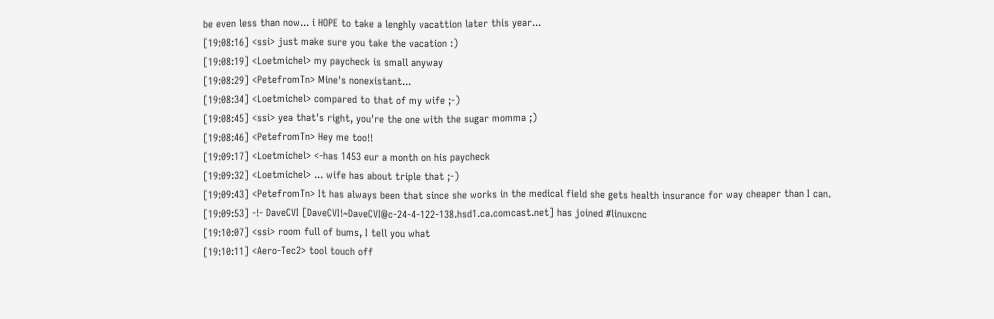be even less than now... i HOPE to take a lenghly vacattion later this year...
[19:08:16] <ssi> just make sure you take the vacation :)
[19:08:19] <Loetmichel> my paycheck is small anyway
[19:08:29] <PetefromTn> Mine's nonexistant...
[19:08:34] <Loetmichel> compared to that of my wife ;-)
[19:08:45] <ssi> yea that's right, you're the one with the sugar momma ;)
[19:08:46] <PetefromTn> Hey me too!!
[19:09:17] <Loetmichel> <-has 1453 eur a month on his paycheck
[19:09:32] <Loetmichel> ... wife has about triple that ;-)
[19:09:43] <PetefromTn> It has always been that since she works in the medical field she gets health insurance for way cheaper than I can.
[19:09:53] -!- DaveCVI [DaveCVI!~DaveCVI@c-24-4-122-138.hsd1.ca.comcast.net] has joined #linuxcnc
[19:10:07] <ssi> room full of bums, I tell you what
[19:10:11] <Aero-Tec2> tool touch off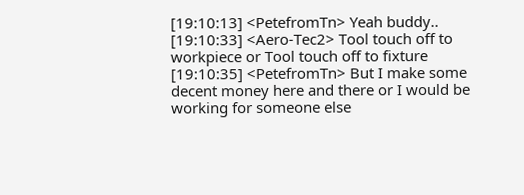[19:10:13] <PetefromTn> Yeah buddy..
[19:10:33] <Aero-Tec2> Tool touch off to workpiece or Tool touch off to fixture
[19:10:35] <PetefromTn> But I make some decent money here and there or I would be working for someone else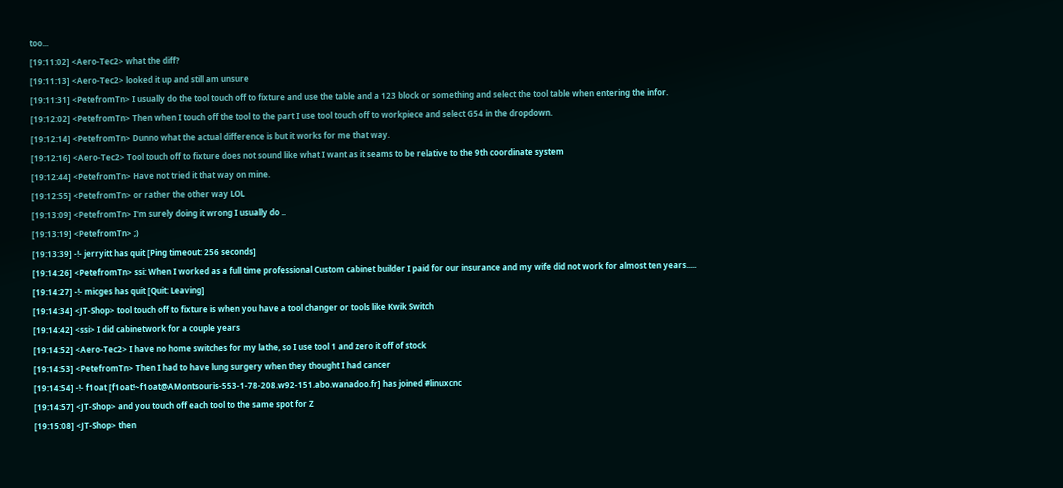too...
[19:11:02] <Aero-Tec2> what the diff?
[19:11:13] <Aero-Tec2> looked it up and still am unsure
[19:11:31] <PetefromTn> I usually do the tool touch off to fixture and use the table and a 123 block or something and select the tool table when entering the infor.
[19:12:02] <PetefromTn> Then when I touch off the tool to the part I use tool touch off to workpiece and select G54 in the dropdown.
[19:12:14] <PetefromTn> Dunno what the actual difference is but it works for me that way.
[19:12:16] <Aero-Tec2> Tool touch off to fixture does not sound like what I want as it seams to be relative to the 9th coordinate system
[19:12:44] <PetefromTn> Have not tried it that way on mine.
[19:12:55] <PetefromTn> or rather the other way LOL
[19:13:09] <PetefromTn> I'm surely doing it wrong I usually do ..
[19:13:19] <PetefromTn> ;)
[19:13:39] -!- jerryitt has quit [Ping timeout: 256 seconds]
[19:14:26] <PetefromTn> ssi: When I worked as a full time professional Custom cabinet builder I paid for our insurance and my wife did not work for almost ten years.....
[19:14:27] -!- micges has quit [Quit: Leaving]
[19:14:34] <JT-Shop> tool touch off to fixture is when you have a tool changer or tools like Kwik Switch
[19:14:42] <ssi> I did cabinetwork for a couple years
[19:14:52] <Aero-Tec2> I have no home switches for my lathe, so I use tool 1 and zero it off of stock
[19:14:53] <PetefromTn> Then I had to have lung surgery when they thought I had cancer
[19:14:54] -!- f1oat [f1oat!~f1oat@AMontsouris-553-1-78-208.w92-151.abo.wanadoo.fr] has joined #linuxcnc
[19:14:57] <JT-Shop> and you touch off each tool to the same spot for Z
[19:15:08] <JT-Shop> then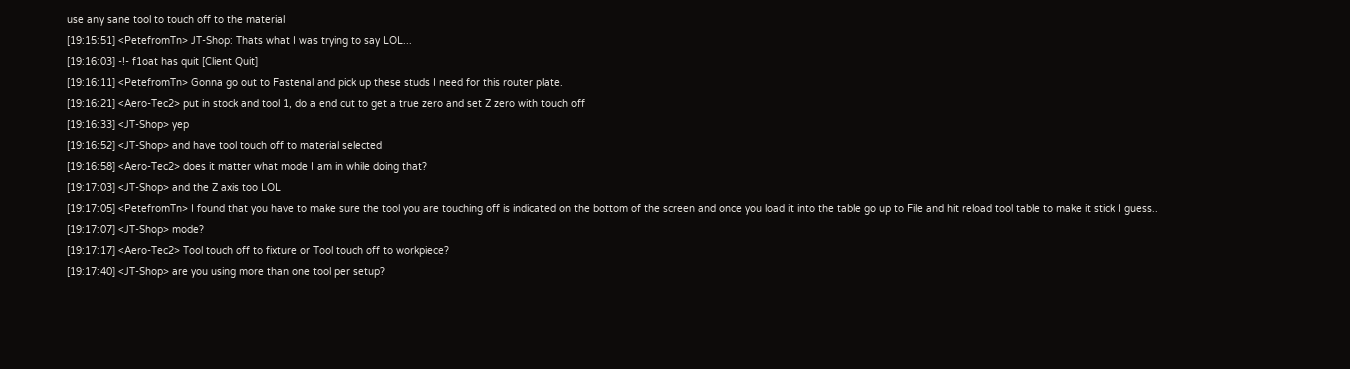use any sane tool to touch off to the material
[19:15:51] <PetefromTn> JT-Shop: Thats what I was trying to say LOL...
[19:16:03] -!- f1oat has quit [Client Quit]
[19:16:11] <PetefromTn> Gonna go out to Fastenal and pick up these studs I need for this router plate.
[19:16:21] <Aero-Tec2> put in stock and tool 1, do a end cut to get a true zero and set Z zero with touch off
[19:16:33] <JT-Shop> yep
[19:16:52] <JT-Shop> and have tool touch off to material selected
[19:16:58] <Aero-Tec2> does it matter what mode I am in while doing that?
[19:17:03] <JT-Shop> and the Z axis too LOL
[19:17:05] <PetefromTn> I found that you have to make sure the tool you are touching off is indicated on the bottom of the screen and once you load it into the table go up to File and hit reload tool table to make it stick I guess..
[19:17:07] <JT-Shop> mode?
[19:17:17] <Aero-Tec2> Tool touch off to fixture or Tool touch off to workpiece?
[19:17:40] <JT-Shop> are you using more than one tool per setup?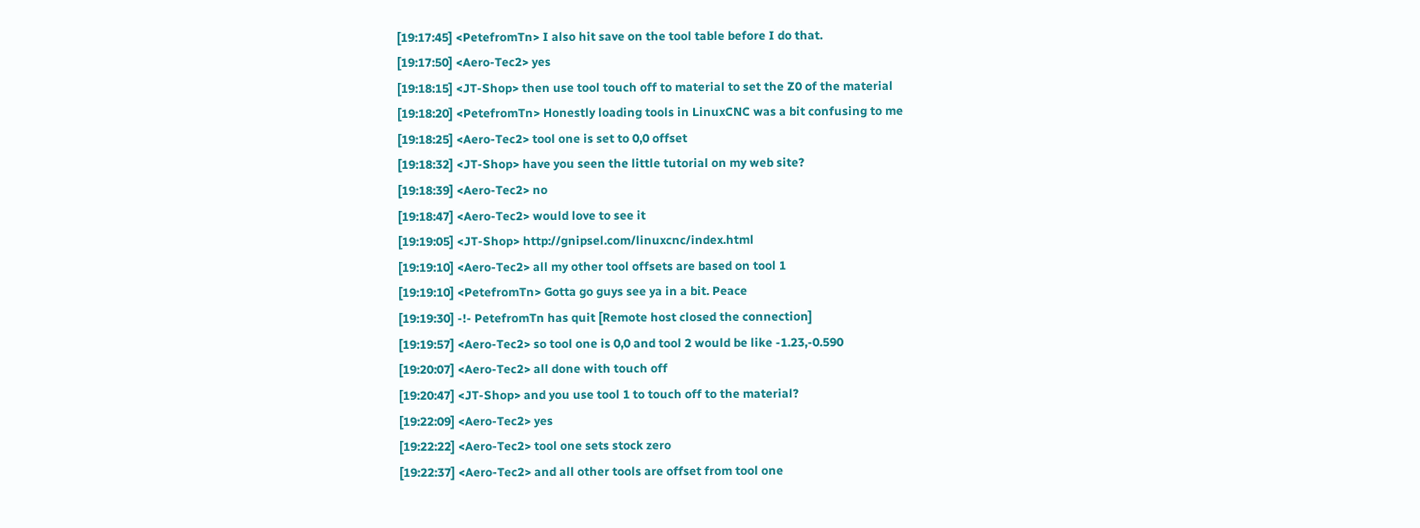[19:17:45] <PetefromTn> I also hit save on the tool table before I do that.
[19:17:50] <Aero-Tec2> yes
[19:18:15] <JT-Shop> then use tool touch off to material to set the Z0 of the material
[19:18:20] <PetefromTn> Honestly loading tools in LinuxCNC was a bit confusing to me
[19:18:25] <Aero-Tec2> tool one is set to 0,0 offset
[19:18:32] <JT-Shop> have you seen the little tutorial on my web site?
[19:18:39] <Aero-Tec2> no
[19:18:47] <Aero-Tec2> would love to see it
[19:19:05] <JT-Shop> http://gnipsel.com/linuxcnc/index.html
[19:19:10] <Aero-Tec2> all my other tool offsets are based on tool 1
[19:19:10] <PetefromTn> Gotta go guys see ya in a bit. Peace
[19:19:30] -!- PetefromTn has quit [Remote host closed the connection]
[19:19:57] <Aero-Tec2> so tool one is 0,0 and tool 2 would be like -1.23,-0.590
[19:20:07] <Aero-Tec2> all done with touch off
[19:20:47] <JT-Shop> and you use tool 1 to touch off to the material?
[19:22:09] <Aero-Tec2> yes
[19:22:22] <Aero-Tec2> tool one sets stock zero
[19:22:37] <Aero-Tec2> and all other tools are offset from tool one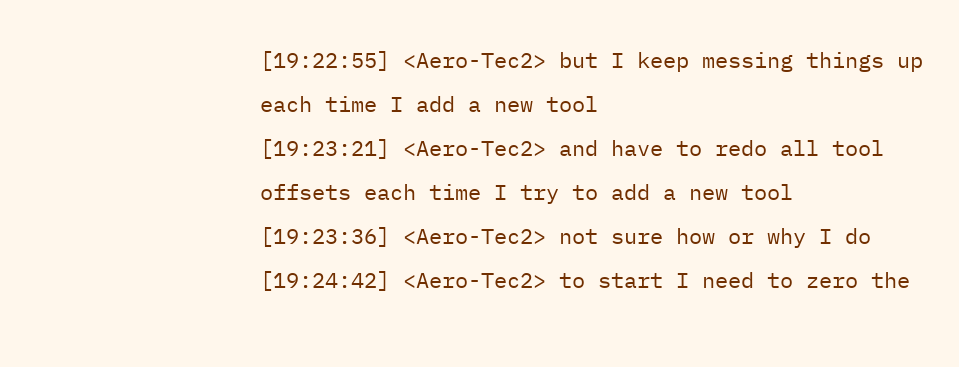[19:22:55] <Aero-Tec2> but I keep messing things up each time I add a new tool
[19:23:21] <Aero-Tec2> and have to redo all tool offsets each time I try to add a new tool
[19:23:36] <Aero-Tec2> not sure how or why I do
[19:24:42] <Aero-Tec2> to start I need to zero the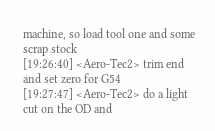machine, so load tool one and some scrap stock
[19:26:40] <Aero-Tec2> trim end and set zero for G54
[19:27:47] <Aero-Tec2> do a light cut on the OD and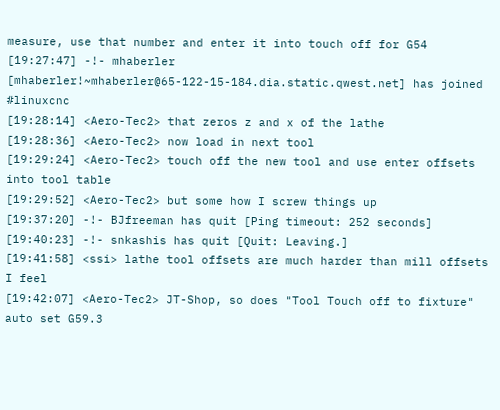measure, use that number and enter it into touch off for G54
[19:27:47] -!- mhaberler [mhaberler!~mhaberler@65-122-15-184.dia.static.qwest.net] has joined #linuxcnc
[19:28:14] <Aero-Tec2> that zeros z and x of the lathe
[19:28:36] <Aero-Tec2> now load in next tool
[19:29:24] <Aero-Tec2> touch off the new tool and use enter offsets into tool table
[19:29:52] <Aero-Tec2> but some how I screw things up
[19:37:20] -!- BJfreeman has quit [Ping timeout: 252 seconds]
[19:40:23] -!- snkashis has quit [Quit: Leaving.]
[19:41:58] <ssi> lathe tool offsets are much harder than mill offsets I feel
[19:42:07] <Aero-Tec2> JT-Shop, so does "Tool Touch off to fixture" auto set G59.3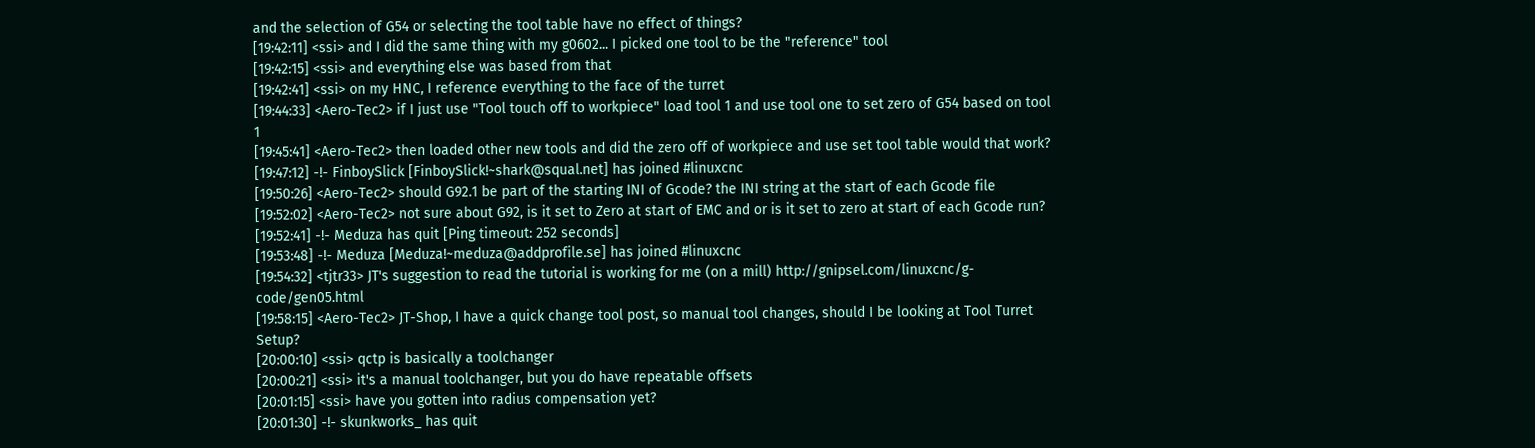and the selection of G54 or selecting the tool table have no effect of things?
[19:42:11] <ssi> and I did the same thing with my g0602... I picked one tool to be the "reference" tool
[19:42:15] <ssi> and everything else was based from that
[19:42:41] <ssi> on my HNC, I reference everything to the face of the turret
[19:44:33] <Aero-Tec2> if I just use "Tool touch off to workpiece" load tool 1 and use tool one to set zero of G54 based on tool 1
[19:45:41] <Aero-Tec2> then loaded other new tools and did the zero off of workpiece and use set tool table would that work?
[19:47:12] -!- FinboySlick [FinboySlick!~shark@squal.net] has joined #linuxcnc
[19:50:26] <Aero-Tec2> should G92.1 be part of the starting INI of Gcode? the INI string at the start of each Gcode file
[19:52:02] <Aero-Tec2> not sure about G92, is it set to Zero at start of EMC and or is it set to zero at start of each Gcode run?
[19:52:41] -!- Meduza has quit [Ping timeout: 252 seconds]
[19:53:48] -!- Meduza [Meduza!~meduza@addprofile.se] has joined #linuxcnc
[19:54:32] <tjtr33> JT's suggestion to read the tutorial is working for me (on a mill) http://gnipsel.com/linuxcnc/g-code/gen05.html
[19:58:15] <Aero-Tec2> JT-Shop, I have a quick change tool post, so manual tool changes, should I be looking at Tool Turret Setup?
[20:00:10] <ssi> qctp is basically a toolchanger
[20:00:21] <ssi> it's a manual toolchanger, but you do have repeatable offsets
[20:01:15] <ssi> have you gotten into radius compensation yet?
[20:01:30] -!- skunkworks_ has quit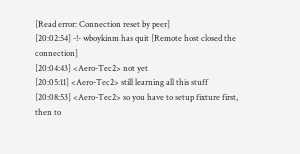[Read error: Connection reset by peer]
[20:02:54] -!- wboykinm has quit [Remote host closed the connection]
[20:04:43] <Aero-Tec2> not yet
[20:05:11] <Aero-Tec2> still learning all this stuff
[20:08:53] <Aero-Tec2> so you have to setup fixture first, then to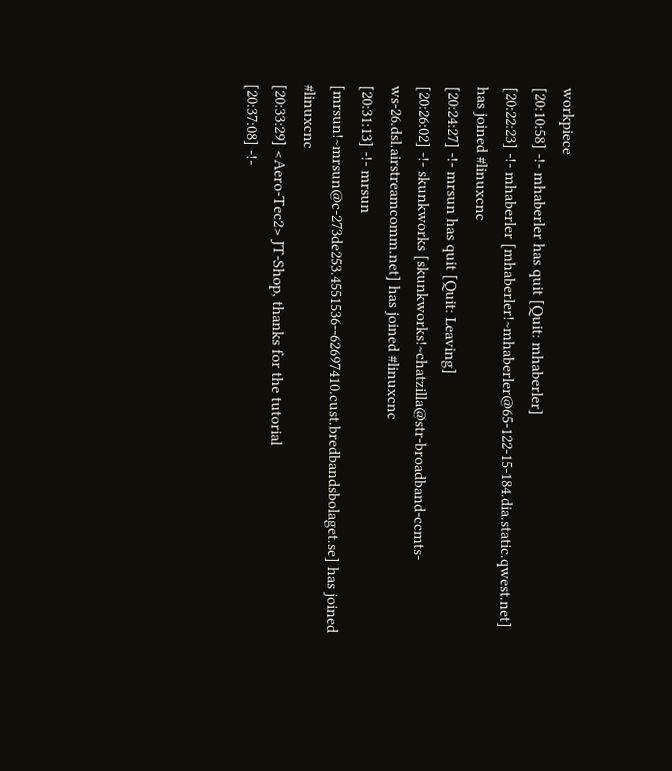workpiece
[20:10:58] -!- mhaberler has quit [Quit: mhaberler]
[20:22:23] -!- mhaberler [mhaberler!~mhaberler@65-122-15-184.dia.static.qwest.net] has joined #linuxcnc
[20:24:27] -!- mrsun has quit [Quit: Leaving]
[20:26:02] -!- skunkworks [skunkworks!~chatzilla@str-broadband-ccmts-ws-26.dsl.airstreamcomm.net] has joined #linuxcnc
[20:31:13] -!- mrsun [mrsun!~mrsun@c-273de253.4551536--62697410.cust.bredbandsbolaget.se] has joined #linuxcnc
[20:33:29] <Aero-Tec2> JT-Shop, thanks for the tutorial
[20:37:08] -!-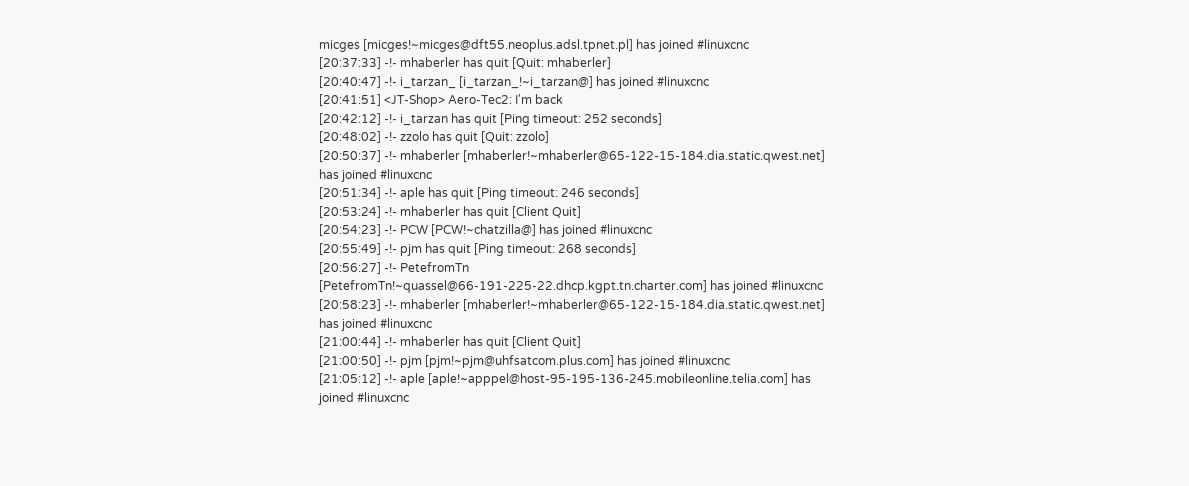micges [micges!~micges@dft55.neoplus.adsl.tpnet.pl] has joined #linuxcnc
[20:37:33] -!- mhaberler has quit [Quit: mhaberler]
[20:40:47] -!- i_tarzan_ [i_tarzan_!~i_tarzan@] has joined #linuxcnc
[20:41:51] <JT-Shop> Aero-Tec2: I'm back
[20:42:12] -!- i_tarzan has quit [Ping timeout: 252 seconds]
[20:48:02] -!- zzolo has quit [Quit: zzolo]
[20:50:37] -!- mhaberler [mhaberler!~mhaberler@65-122-15-184.dia.static.qwest.net] has joined #linuxcnc
[20:51:34] -!- aple has quit [Ping timeout: 246 seconds]
[20:53:24] -!- mhaberler has quit [Client Quit]
[20:54:23] -!- PCW [PCW!~chatzilla@] has joined #linuxcnc
[20:55:49] -!- pjm has quit [Ping timeout: 268 seconds]
[20:56:27] -!- PetefromTn [PetefromTn!~quassel@66-191-225-22.dhcp.kgpt.tn.charter.com] has joined #linuxcnc
[20:58:23] -!- mhaberler [mhaberler!~mhaberler@65-122-15-184.dia.static.qwest.net] has joined #linuxcnc
[21:00:44] -!- mhaberler has quit [Client Quit]
[21:00:50] -!- pjm [pjm!~pjm@uhfsatcom.plus.com] has joined #linuxcnc
[21:05:12] -!- aple [aple!~apppel@host-95-195-136-245.mobileonline.telia.com] has joined #linuxcnc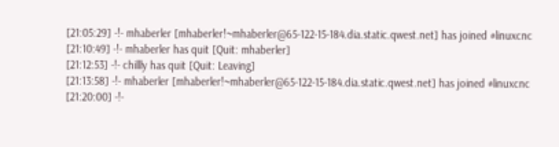[21:05:29] -!- mhaberler [mhaberler!~mhaberler@65-122-15-184.dia.static.qwest.net] has joined #linuxcnc
[21:10:49] -!- mhaberler has quit [Quit: mhaberler]
[21:12:53] -!- chillly has quit [Quit: Leaving]
[21:13:58] -!- mhaberler [mhaberler!~mhaberler@65-122-15-184.dia.static.qwest.net] has joined #linuxcnc
[21:20:00] -!-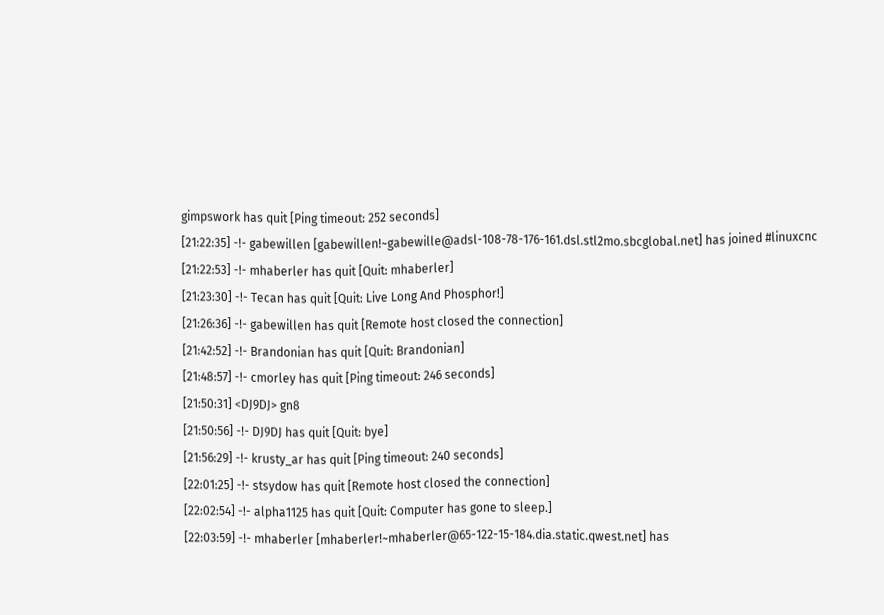gimpswork has quit [Ping timeout: 252 seconds]
[21:22:35] -!- gabewillen [gabewillen!~gabewille@adsl-108-78-176-161.dsl.stl2mo.sbcglobal.net] has joined #linuxcnc
[21:22:53] -!- mhaberler has quit [Quit: mhaberler]
[21:23:30] -!- Tecan has quit [Quit: Live Long And Phosphor!]
[21:26:36] -!- gabewillen has quit [Remote host closed the connection]
[21:42:52] -!- Brandonian has quit [Quit: Brandonian]
[21:48:57] -!- cmorley has quit [Ping timeout: 246 seconds]
[21:50:31] <DJ9DJ> gn8
[21:50:56] -!- DJ9DJ has quit [Quit: bye]
[21:56:29] -!- krusty_ar has quit [Ping timeout: 240 seconds]
[22:01:25] -!- stsydow has quit [Remote host closed the connection]
[22:02:54] -!- alpha1125 has quit [Quit: Computer has gone to sleep.]
[22:03:59] -!- mhaberler [mhaberler!~mhaberler@65-122-15-184.dia.static.qwest.net] has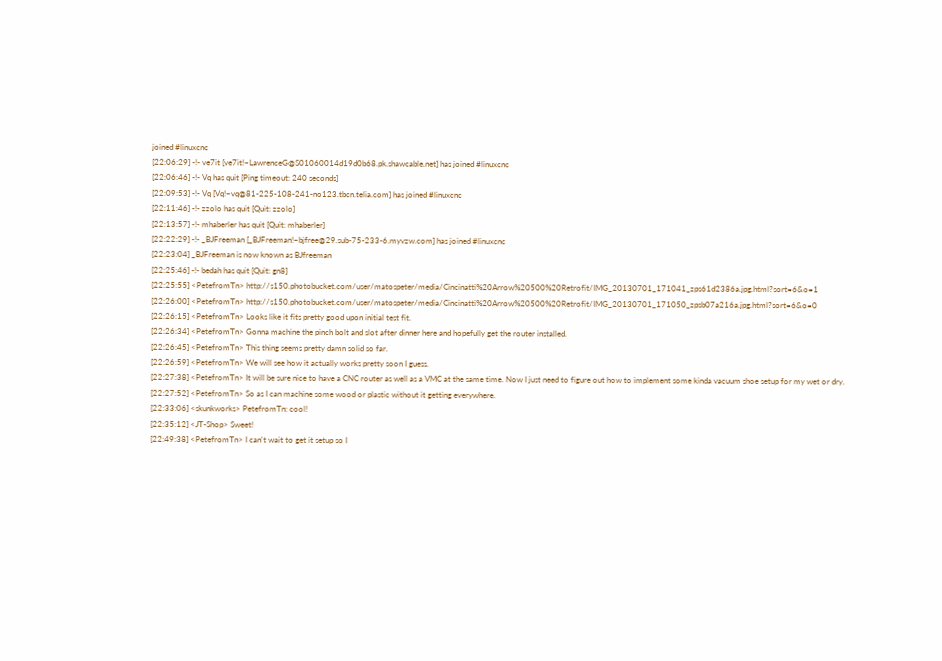joined #linuxcnc
[22:06:29] -!- ve7it [ve7it!~LawrenceG@S01060014d19d0b68.pk.shawcable.net] has joined #linuxcnc
[22:06:46] -!- Vq has quit [Ping timeout: 240 seconds]
[22:09:53] -!- Vq [Vq!~vq@81-225-108-241-no123.tbcn.telia.com] has joined #linuxcnc
[22:11:46] -!- zzolo has quit [Quit: zzolo]
[22:13:57] -!- mhaberler has quit [Quit: mhaberler]
[22:22:29] -!- _BJFreeman [_BJFreeman!~bjfree@29.sub-75-233-6.myvzw.com] has joined #linuxcnc
[22:23:04] _BJFreeman is now known as BJfreeman
[22:25:46] -!- bedah has quit [Quit: gn8]
[22:25:55] <PetefromTn> http://s150.photobucket.com/user/matospeter/media/Cincinatti%20Arrow%20500%20Retrofit/IMG_20130701_171041_zps61d2386a.jpg.html?sort=6&o=1
[22:26:00] <PetefromTn> http://s150.photobucket.com/user/matospeter/media/Cincinatti%20Arrow%20500%20Retrofit/IMG_20130701_171050_zpsb07a216a.jpg.html?sort=6&o=0
[22:26:15] <PetefromTn> Looks like it fits pretty good upon initial test fit.
[22:26:34] <PetefromTn> Gonna machine the pinch bolt and slot after dinner here and hopefully get the router installed.
[22:26:45] <PetefromTn> This thing seems pretty damn solid so far.
[22:26:59] <PetefromTn> We will see how it actually works pretty soon I guess.
[22:27:38] <PetefromTn> It will be sure nice to have a CNC router as well as a VMC at the same time. Now I just need to figure out how to implement some kinda vacuum shoe setup for my wet or dry.
[22:27:52] <PetefromTn> So as I can machine some wood or plastic without it getting everywhere.
[22:33:06] <skunkworks> PetefromTn: cool!
[22:35:12] <JT-Shop> Sweet!
[22:49:38] <PetefromTn> I can't wait to get it setup so I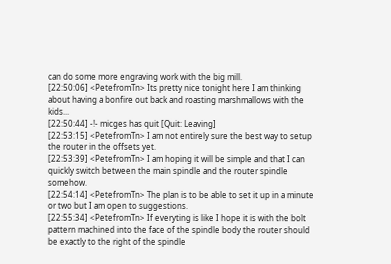can do some more engraving work with the big mill.
[22:50:06] <PetefromTn> Its pretty nice tonight here I am thinking about having a bonfire out back and roasting marshmallows with the kids...
[22:50:44] -!- micges has quit [Quit: Leaving]
[22:53:15] <PetefromTn> I am not entirely sure the best way to setup the router in the offsets yet.
[22:53:39] <PetefromTn> I am hoping it will be simple and that I can quickly switch between the main spindle and the router spindle somehow.
[22:54:14] <PetefromTn> The plan is to be able to set it up in a minute or two but I am open to suggestions.
[22:55:34] <PetefromTn> If everyting is like I hope it is with the bolt pattern machined into the face of the spindle body the router should be exactly to the right of the spindle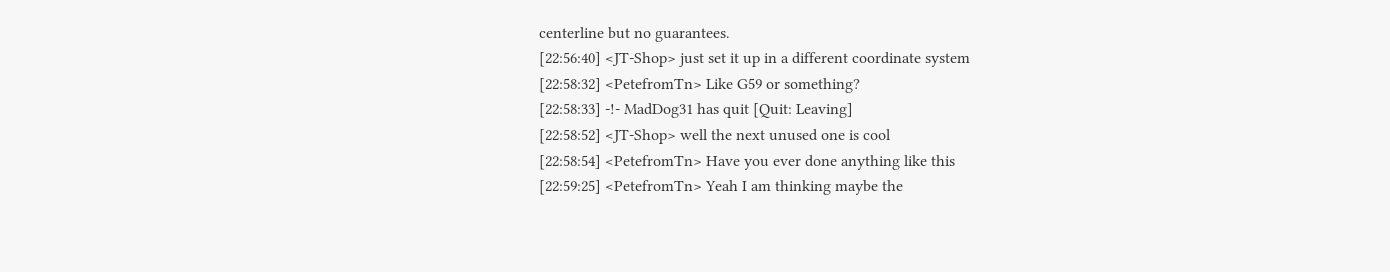centerline but no guarantees.
[22:56:40] <JT-Shop> just set it up in a different coordinate system
[22:58:32] <PetefromTn> Like G59 or something?
[22:58:33] -!- MadDog31 has quit [Quit: Leaving]
[22:58:52] <JT-Shop> well the next unused one is cool
[22:58:54] <PetefromTn> Have you ever done anything like this
[22:59:25] <PetefromTn> Yeah I am thinking maybe the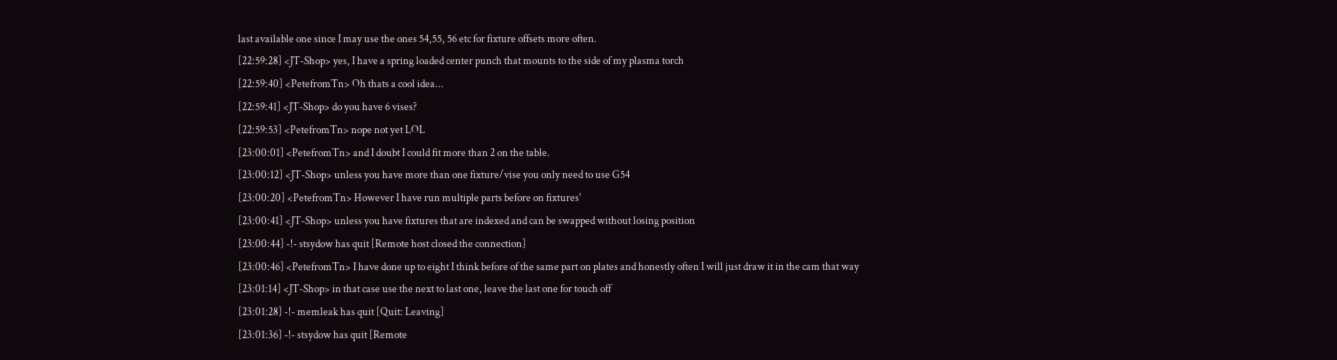last available one since I may use the ones 54,55, 56 etc for fixture offsets more often.
[22:59:28] <JT-Shop> yes, I have a spring loaded center punch that mounts to the side of my plasma torch
[22:59:40] <PetefromTn> Oh thats a cool idea...
[22:59:41] <JT-Shop> do you have 6 vises?
[22:59:53] <PetefromTn> nope not yet LOL
[23:00:01] <PetefromTn> and I doubt I could fit more than 2 on the table.
[23:00:12] <JT-Shop> unless you have more than one fixture/vise you only need to use G54
[23:00:20] <PetefromTn> However I have run multiple parts before on fixtures'
[23:00:41] <JT-Shop> unless you have fixtures that are indexed and can be swapped without losing position
[23:00:44] -!- stsydow has quit [Remote host closed the connection]
[23:00:46] <PetefromTn> I have done up to eight I think before of the same part on plates and honestly often I will just draw it in the cam that way
[23:01:14] <JT-Shop> in that case use the next to last one, leave the last one for touch off
[23:01:28] -!- memleak has quit [Quit: Leaving]
[23:01:36] -!- stsydow has quit [Remote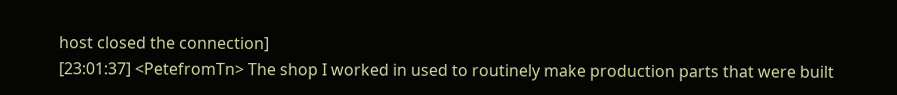host closed the connection]
[23:01:37] <PetefromTn> The shop I worked in used to routinely make production parts that were built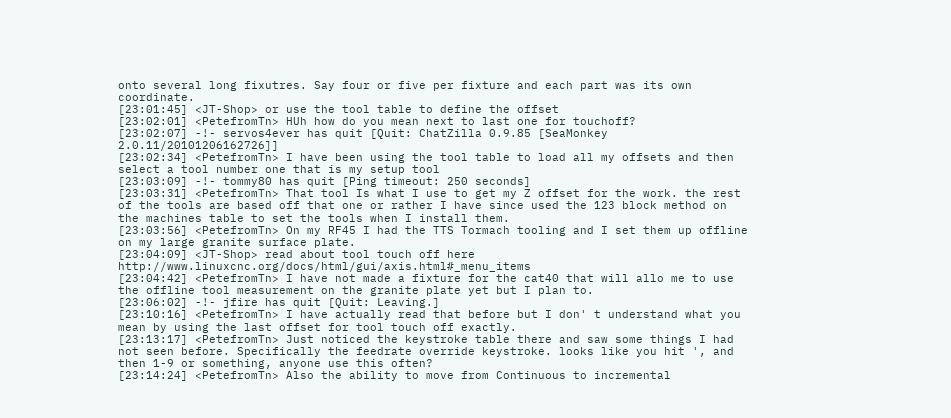onto several long fixutres. Say four or five per fixture and each part was its own coordinate.
[23:01:45] <JT-Shop> or use the tool table to define the offset
[23:02:01] <PetefromTn> HUh how do you mean next to last one for touchoff?
[23:02:07] -!- servos4ever has quit [Quit: ChatZilla 0.9.85 [SeaMonkey 2.0.11/20101206162726]]
[23:02:34] <PetefromTn> I have been using the tool table to load all my offsets and then select a tool number one that is my setup tool
[23:03:09] -!- tommy80 has quit [Ping timeout: 250 seconds]
[23:03:31] <PetefromTn> That tool Is what I use to get my Z offset for the work. the rest of the tools are based off that one or rather I have since used the 123 block method on the machines table to set the tools when I install them.
[23:03:56] <PetefromTn> On my RF45 I had the TTS Tormach tooling and I set them up offline on my large granite surface plate.
[23:04:09] <JT-Shop> read about tool touch off here http://www.linuxcnc.org/docs/html/gui/axis.html#_menu_items
[23:04:42] <PetefromTn> I have not made a fixture for the cat40 that will allo me to use the offline tool measurement on the granite plate yet but I plan to.
[23:06:02] -!- jfire has quit [Quit: Leaving.]
[23:10:16] <PetefromTn> I have actually read that before but I don' t understand what you mean by using the last offset for tool touch off exactly.
[23:13:17] <PetefromTn> Just noticed the keystroke table there and saw some things I had not seen before. Specifically the feedrate override keystroke. looks like you hit ', and then 1-9 or something, anyone use this often?
[23:14:24] <PetefromTn> Also the ability to move from Continuous to incremental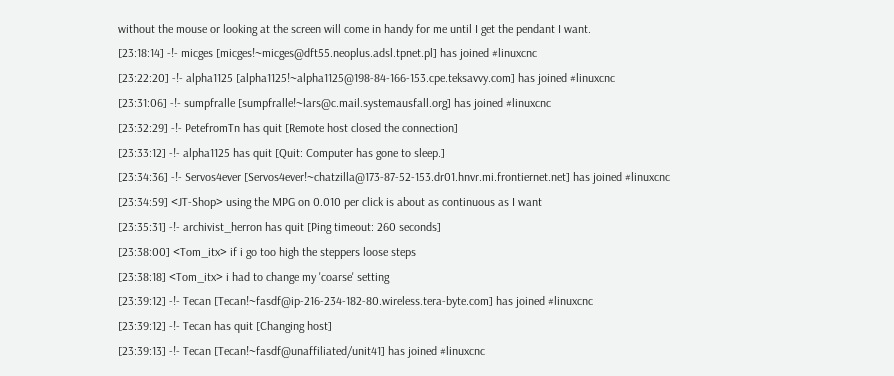without the mouse or looking at the screen will come in handy for me until I get the pendant I want.
[23:18:14] -!- micges [micges!~micges@dft55.neoplus.adsl.tpnet.pl] has joined #linuxcnc
[23:22:20] -!- alpha1125 [alpha1125!~alpha1125@198-84-166-153.cpe.teksavvy.com] has joined #linuxcnc
[23:31:06] -!- sumpfralle [sumpfralle!~lars@c.mail.systemausfall.org] has joined #linuxcnc
[23:32:29] -!- PetefromTn has quit [Remote host closed the connection]
[23:33:12] -!- alpha1125 has quit [Quit: Computer has gone to sleep.]
[23:34:36] -!- Servos4ever [Servos4ever!~chatzilla@173-87-52-153.dr01.hnvr.mi.frontiernet.net] has joined #linuxcnc
[23:34:59] <JT-Shop> using the MPG on 0.010 per click is about as continuous as I want
[23:35:31] -!- archivist_herron has quit [Ping timeout: 260 seconds]
[23:38:00] <Tom_itx> if i go too high the steppers loose steps
[23:38:18] <Tom_itx> i had to change my 'coarse' setting
[23:39:12] -!- Tecan [Tecan!~fasdf@ip-216-234-182-80.wireless.tera-byte.com] has joined #linuxcnc
[23:39:12] -!- Tecan has quit [Changing host]
[23:39:13] -!- Tecan [Tecan!~fasdf@unaffiliated/unit41] has joined #linuxcnc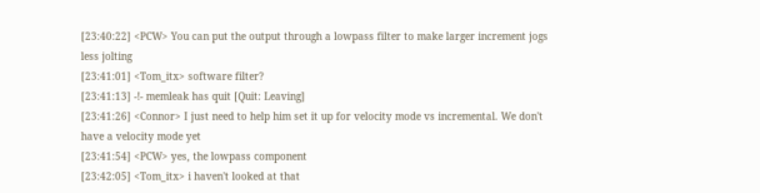[23:40:22] <PCW> You can put the output through a lowpass filter to make larger increment jogs less jolting
[23:41:01] <Tom_itx> software filter?
[23:41:13] -!- memleak has quit [Quit: Leaving]
[23:41:26] <Connor> I just need to help him set it up for velocity mode vs incremental. We don't have a velocity mode yet
[23:41:54] <PCW> yes, the lowpass component
[23:42:05] <Tom_itx> i haven't looked at that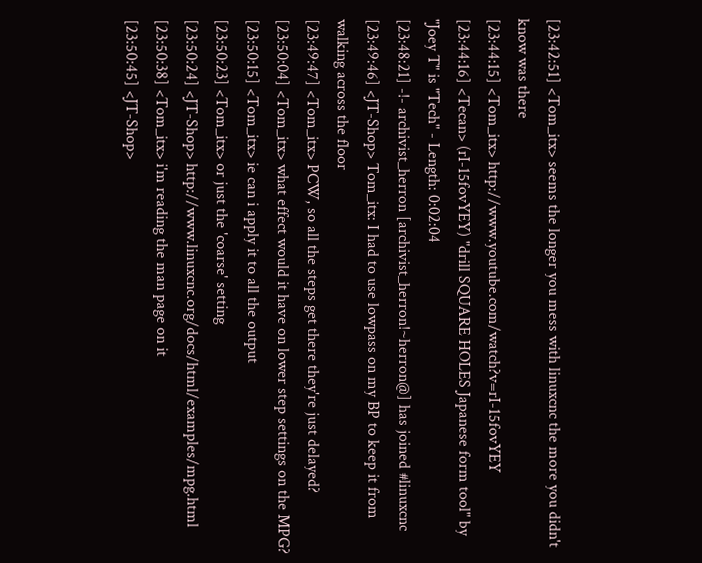[23:42:51] <Tom_itx> seems the longer you mess with linuxcnc the more you didn't know was there
[23:44:15] <Tom_itx> http://www.youtube.com/watch?v=rI-15fovYEY
[23:44:16] <Tecan> (rI-15fovYEY) "drill SQUARE HOLES Japanese form tool" by "Joey T" is "Tech" - Length: 0:02:04
[23:48:21] -!- archivist_herron [archivist_herron!~herron@] has joined #linuxcnc
[23:49:46] <JT-Shop> Tom_itx: I had to use lowpass on my BP to keep it from walking across the floor
[23:49:47] <Tom_itx> PCW, so all the steps get there they're just delayed?
[23:50:04] <Tom_itx> what effect would it have on lower step settings on the MPG?
[23:50:15] <Tom_itx> ie can i apply it to all the output
[23:50:23] <Tom_itx> or just the 'coarse' setting
[23:50:24] <JT-Shop> http://www.linuxcnc.org/docs/html/examples/mpg.html
[23:50:38] <Tom_itx> i'm reading the man page on it
[23:50:45] <JT-Shop>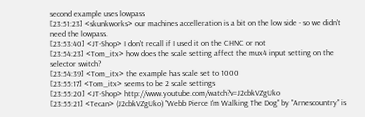second example uses lowpass
[23:51:23] <skunkworks> our machines accelleration is a bit on the low side - so we didn't need the lowpass.
[23:53:40] <JT-Shop> I don't recall if I used it on the CHNC or not
[23:54:23] <Tom_itx> how does the scale setting affect the mux4 input setting on the selector switch?
[23:54:39] <Tom_itx> the example has scale set to 1000
[23:55:17] <Tom_itx> seems to be 2 scale settings
[23:55:20] <JT-Shop> http://www.youtube.com/watch?v=J2cbkVZgUko
[23:55:21] <Tecan> (J2cbkVZgUko) "Webb Pierce I'm Walking The Dog" by "Arnescountry" is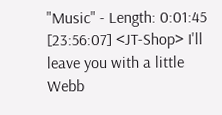"Music" - Length: 0:01:45
[23:56:07] <JT-Shop> I'll leave you with a little Webb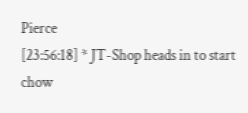Pierce
[23:56:18] * JT-Shop heads in to start chow